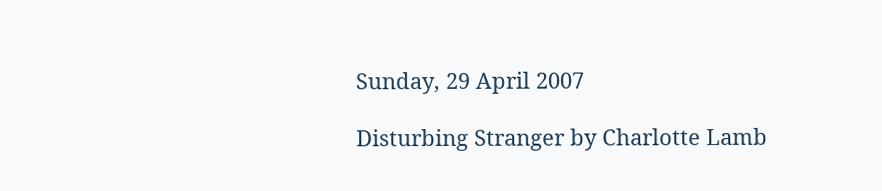Sunday, 29 April 2007

Disturbing Stranger by Charlotte Lamb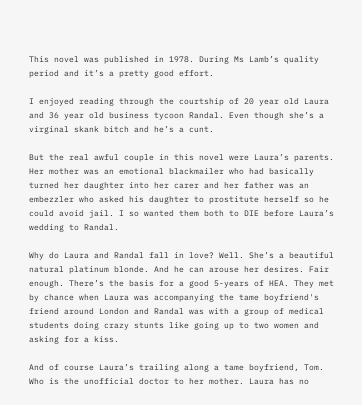This novel was published in 1978. During Ms Lamb’s quality period and it’s a pretty good effort.

I enjoyed reading through the courtship of 20 year old Laura and 36 year old business tycoon Randal. Even though she’s a virginal skank bitch and he’s a cunt.

But the real awful couple in this novel were Laura’s parents. Her mother was an emotional blackmailer who had basically turned her daughter into her carer and her father was an embezzler who asked his daughter to prostitute herself so he could avoid jail. I so wanted them both to DIE before Laura’s wedding to Randal.

Why do Laura and Randal fall in love? Well. She’s a beautiful natural platinum blonde. And he can arouse her desires. Fair enough. There’s the basis for a good 5-years of HEA. They met by chance when Laura was accompanying the tame boyfriend's friend around London and Randal was with a group of medical students doing crazy stunts like going up to two women and asking for a kiss.

And of course Laura’s trailing along a tame boyfriend, Tom. Who is the unofficial doctor to her mother. Laura has no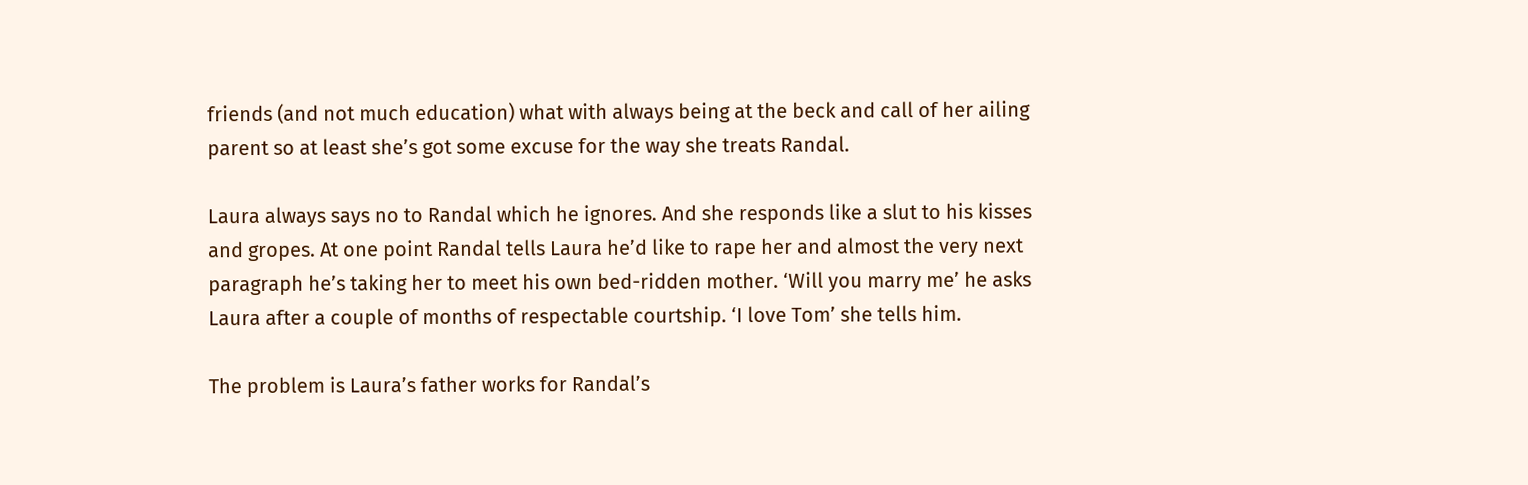friends (and not much education) what with always being at the beck and call of her ailing parent so at least she’s got some excuse for the way she treats Randal.

Laura always says no to Randal which he ignores. And she responds like a slut to his kisses and gropes. At one point Randal tells Laura he’d like to rape her and almost the very next paragraph he’s taking her to meet his own bed-ridden mother. ‘Will you marry me’ he asks Laura after a couple of months of respectable courtship. ‘I love Tom’ she tells him.

The problem is Laura’s father works for Randal’s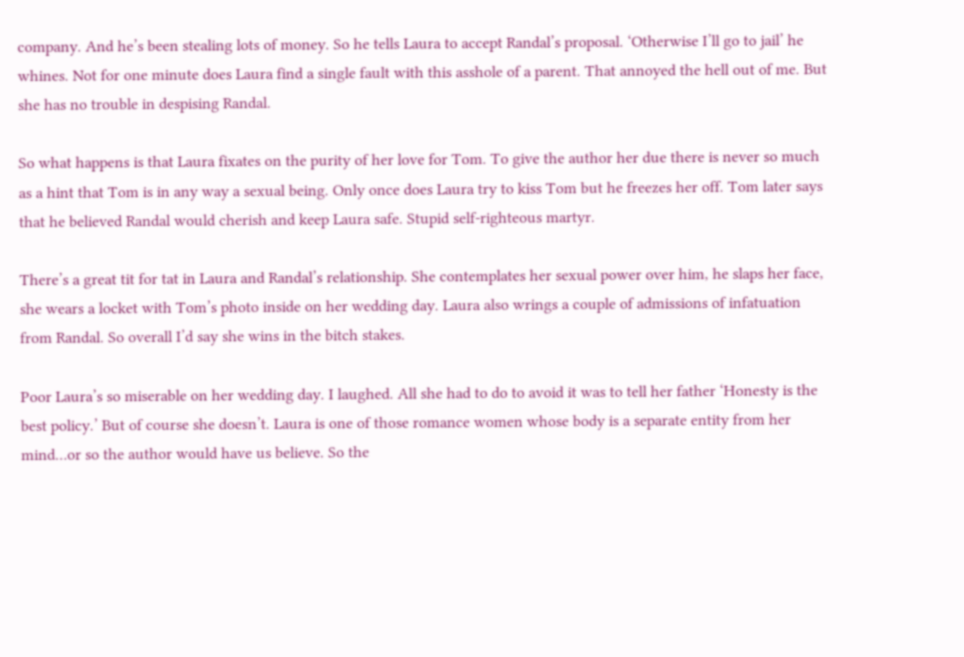company. And he’s been stealing lots of money. So he tells Laura to accept Randal’s proposal. ‘Otherwise I’ll go to jail’ he whines. Not for one minute does Laura find a single fault with this asshole of a parent. That annoyed the hell out of me. But she has no trouble in despising Randal.

So what happens is that Laura fixates on the purity of her love for Tom. To give the author her due there is never so much as a hint that Tom is in any way a sexual being. Only once does Laura try to kiss Tom but he freezes her off. Tom later says that he believed Randal would cherish and keep Laura safe. Stupid self-righteous martyr.

There’s a great tit for tat in Laura and Randal’s relationship. She contemplates her sexual power over him, he slaps her face, she wears a locket with Tom’s photo inside on her wedding day. Laura also wrings a couple of admissions of infatuation from Randal. So overall I’d say she wins in the bitch stakes.

Poor Laura’s so miserable on her wedding day. I laughed. All she had to do to avoid it was to tell her father ‘Honesty is the best policy.’ But of course she doesn’t. Laura is one of those romance women whose body is a separate entity from her mind…or so the author would have us believe. So the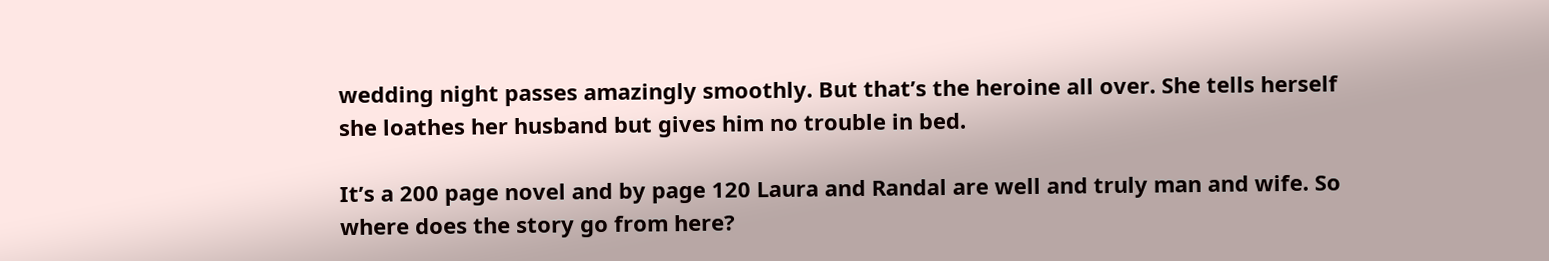wedding night passes amazingly smoothly. But that’s the heroine all over. She tells herself she loathes her husband but gives him no trouble in bed.

It’s a 200 page novel and by page 120 Laura and Randal are well and truly man and wife. So where does the story go from here?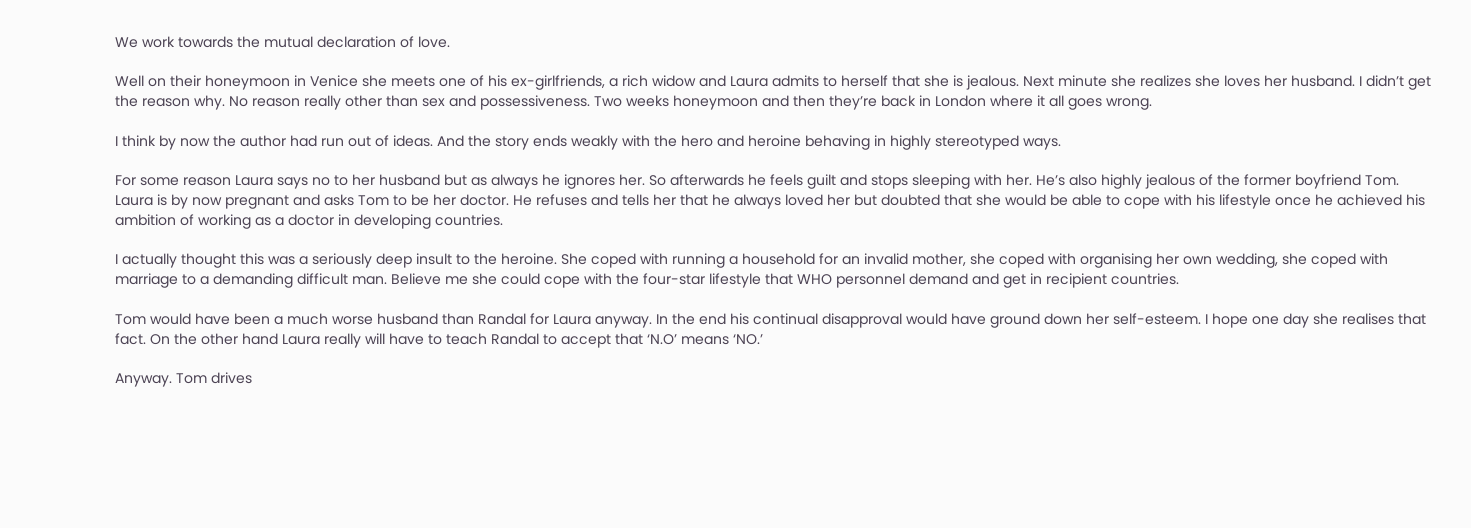We work towards the mutual declaration of love.

Well on their honeymoon in Venice she meets one of his ex-girlfriends, a rich widow and Laura admits to herself that she is jealous. Next minute she realizes she loves her husband. I didn’t get the reason why. No reason really other than sex and possessiveness. Two weeks honeymoon and then they’re back in London where it all goes wrong.

I think by now the author had run out of ideas. And the story ends weakly with the hero and heroine behaving in highly stereotyped ways.

For some reason Laura says no to her husband but as always he ignores her. So afterwards he feels guilt and stops sleeping with her. He’s also highly jealous of the former boyfriend Tom. Laura is by now pregnant and asks Tom to be her doctor. He refuses and tells her that he always loved her but doubted that she would be able to cope with his lifestyle once he achieved his ambition of working as a doctor in developing countries.

I actually thought this was a seriously deep insult to the heroine. She coped with running a household for an invalid mother, she coped with organising her own wedding, she coped with marriage to a demanding difficult man. Believe me she could cope with the four-star lifestyle that WHO personnel demand and get in recipient countries.

Tom would have been a much worse husband than Randal for Laura anyway. In the end his continual disapproval would have ground down her self-esteem. I hope one day she realises that fact. On the other hand Laura really will have to teach Randal to accept that ‘N.O’ means ‘NO.’

Anyway. Tom drives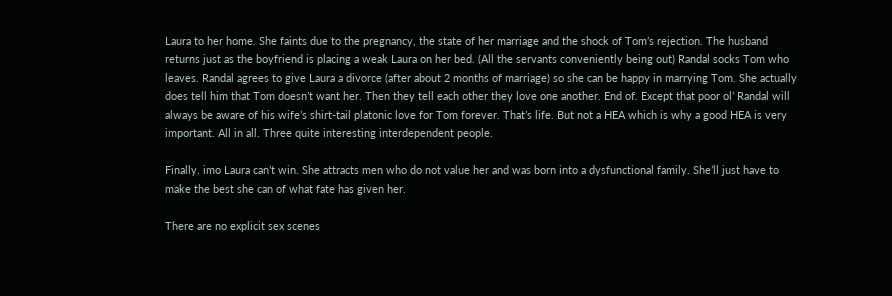Laura to her home. She faints due to the pregnancy, the state of her marriage and the shock of Tom’s rejection. The husband returns just as the boyfriend is placing a weak Laura on her bed. (All the servants conveniently being out) Randal socks Tom who leaves. Randal agrees to give Laura a divorce (after about 2 months of marriage) so she can be happy in marrying Tom. She actually does tell him that Tom doesn’t want her. Then they tell each other they love one another. End of. Except that poor ol’ Randal will always be aware of his wife’s shirt-tail platonic love for Tom forever. That’s life. But not a HEA which is why a good HEA is very important. All in all. Three quite interesting interdependent people.

Finally. imo Laura can’t win. She attracts men who do not value her and was born into a dysfunctional family. She’ll just have to make the best she can of what fate has given her.

There are no explicit sex scenes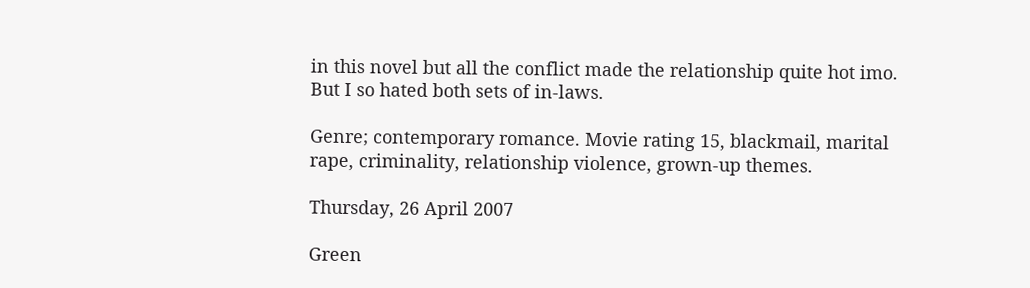in this novel but all the conflict made the relationship quite hot imo. But I so hated both sets of in-laws.

Genre; contemporary romance. Movie rating 15, blackmail, marital rape, criminality, relationship violence, grown-up themes.

Thursday, 26 April 2007

Green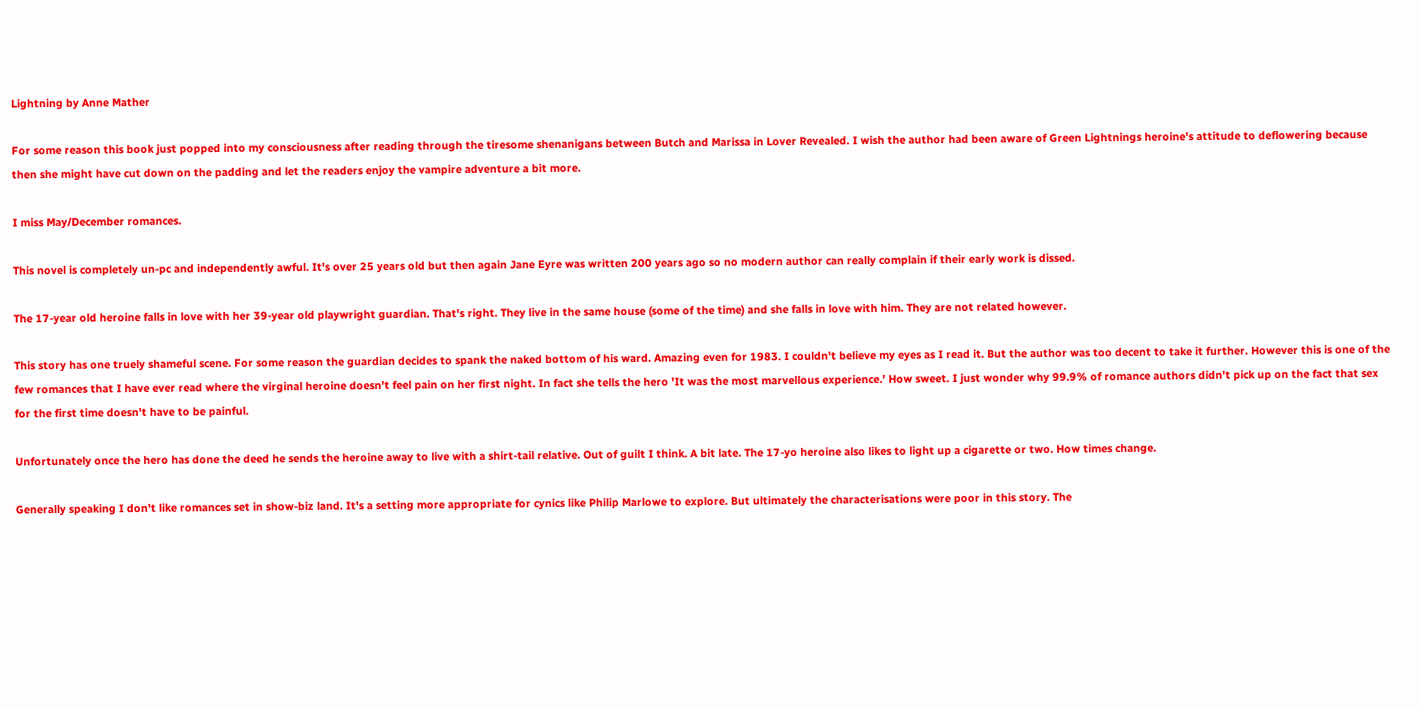Lightning by Anne Mather

For some reason this book just popped into my consciousness after reading through the tiresome shenanigans between Butch and Marissa in Lover Revealed. I wish the author had been aware of Green Lightnings heroine's attitude to deflowering because then she might have cut down on the padding and let the readers enjoy the vampire adventure a bit more.

I miss May/December romances.

This novel is completely un-pc and independently awful. It's over 25 years old but then again Jane Eyre was written 200 years ago so no modern author can really complain if their early work is dissed.

The 17-year old heroine falls in love with her 39-year old playwright guardian. That's right. They live in the same house (some of the time) and she falls in love with him. They are not related however.

This story has one truely shameful scene. For some reason the guardian decides to spank the naked bottom of his ward. Amazing even for 1983. I couldn't believe my eyes as I read it. But the author was too decent to take it further. However this is one of the few romances that I have ever read where the virginal heroine doesn't feel pain on her first night. In fact she tells the hero 'It was the most marvellous experience.' How sweet. I just wonder why 99.9% of romance authors didn't pick up on the fact that sex for the first time doesn't have to be painful.

Unfortunately once the hero has done the deed he sends the heroine away to live with a shirt-tail relative. Out of guilt I think. A bit late. The 17-yo heroine also likes to light up a cigarette or two. How times change.

Generally speaking I don't like romances set in show-biz land. It's a setting more appropriate for cynics like Philip Marlowe to explore. But ultimately the characterisations were poor in this story. The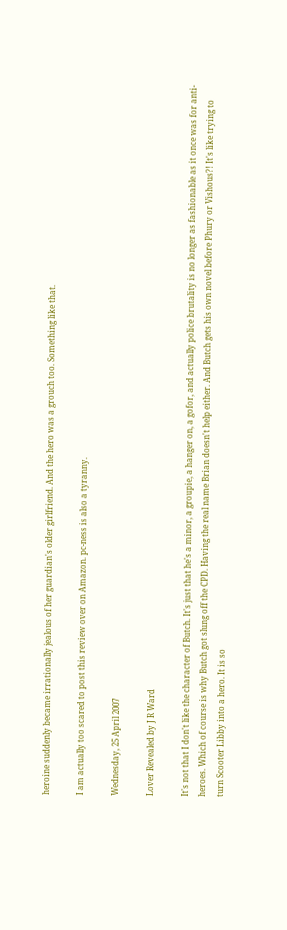heroine suddenly became irrationally jealous of her guardian's older girlfriend. And the hero was a grouch too. Something like that.

I am actually too scared to post this review over on Amazon. pc-ness is also a tyranny.

Wednesday, 25 April 2007

Lover Revealed by J R Ward

It's not that I don't like the character of Butch. It's just that he's a minor, a groupie, a hanger on, a gofor, and actually police brutality is no longer as fashionable as it once was for anti-heroes. Which of course is why Butch got slung off the CPD. Having the real name Brian doesn't help either. And Butch gets his own novel before Phury or Vishous?! It's like trying to turn Scooter Libby into a hero. It is so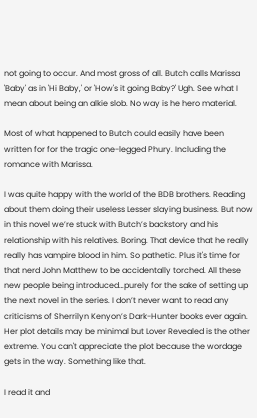not going to occur. And most gross of all. Butch calls Marissa 'Baby' as in 'Hi Baby,' or 'How's it going Baby?' Ugh. See what I mean about being an alkie slob. No way is he hero material.

Most of what happened to Butch could easily have been written for for the tragic one-legged Phury. Including the romance with Marissa.

I was quite happy with the world of the BDB brothers. Reading about them doing their useless Lesser slaying business. But now in this novel we’re stuck with Butch’s backstory and his relationship with his relatives. Boring. That device that he really really has vampire blood in him. So pathetic. Plus it's time for that nerd John Matthew to be accidentally torched. All these new people being introduced…purely for the sake of setting up the next novel in the series. I don’t never want to read any criticisms of Sherrilyn Kenyon’s Dark-Hunter books ever again. Her plot details may be minimal but Lover Revealed is the other extreme. You can't appreciate the plot because the wordage gets in the way. Something like that.

I read it and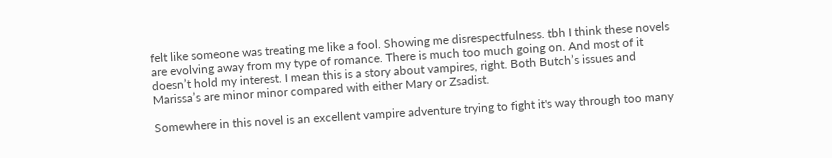felt like someone was treating me like a fool. Showing me disrespectfulness. tbh I think these novels are evolving away from my type of romance. There is much too much going on. And most of it doesn’t hold my interest. I mean this is a story about vampires, right. Both Butch’s issues and Marissa’s are minor minor compared with either Mary or Zsadist.

Somewhere in this novel is an excellent vampire adventure trying to fight it's way through too many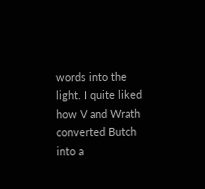words into the light. I quite liked how V and Wrath converted Butch into a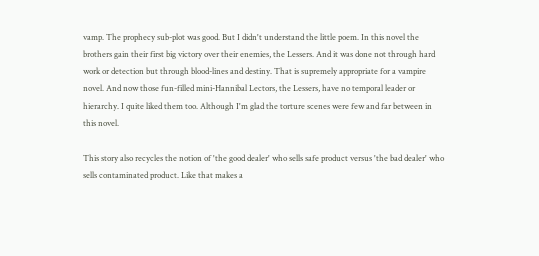vamp. The prophecy sub-plot was good. But I didn't understand the little poem. In this novel the brothers gain their first big victory over their enemies, the Lessers. And it was done not through hard work or detection but through blood-lines and destiny. That is supremely appropriate for a vampire novel. And now those fun-filled mini-Hannibal Lectors, the Lessers, have no temporal leader or hierarchy. I quite liked them too. Although I'm glad the torture scenes were few and far between in this novel.

This story also recycles the notion of 'the good dealer' who sells safe product versus 'the bad dealer' who sells contaminated product. Like that makes a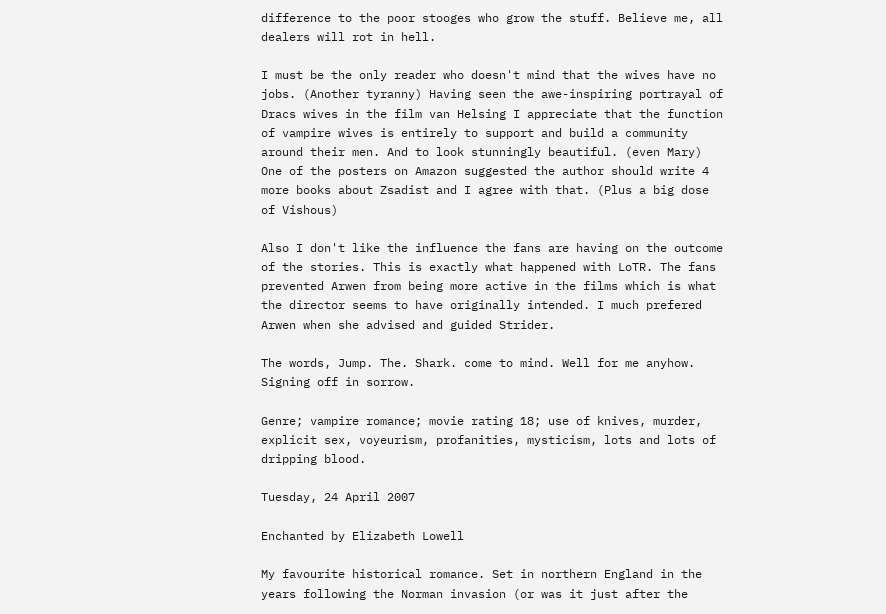difference to the poor stooges who grow the stuff. Believe me, all dealers will rot in hell.

I must be the only reader who doesn't mind that the wives have no jobs. (Another tyranny) Having seen the awe-inspiring portrayal of Dracs wives in the film van Helsing I appreciate that the function of vampire wives is entirely to support and build a community around their men. And to look stunningly beautiful. (even Mary) One of the posters on Amazon suggested the author should write 4 more books about Zsadist and I agree with that. (Plus a big dose of Vishous)

Also I don't like the influence the fans are having on the outcome of the stories. This is exactly what happened with LoTR. The fans prevented Arwen from being more active in the films which is what the director seems to have originally intended. I much prefered Arwen when she advised and guided Strider.

The words, Jump. The. Shark. come to mind. Well for me anyhow. Signing off in sorrow.

Genre; vampire romance; movie rating 18; use of knives, murder, explicit sex, voyeurism, profanities, mysticism, lots and lots of dripping blood.

Tuesday, 24 April 2007

Enchanted by Elizabeth Lowell

My favourite historical romance. Set in northern England in the years following the Norman invasion (or was it just after the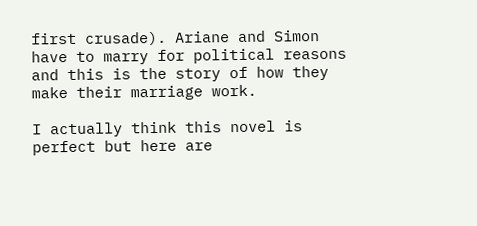first crusade). Ariane and Simon have to marry for political reasons and this is the story of how they make their marriage work.

I actually think this novel is perfect but here are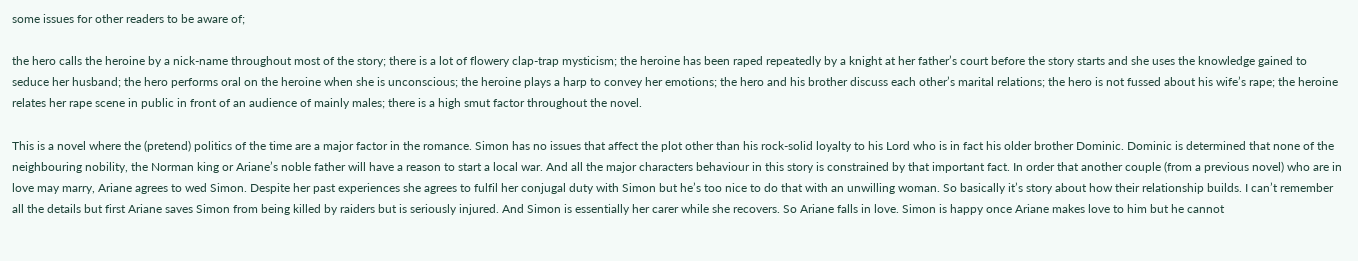some issues for other readers to be aware of;

the hero calls the heroine by a nick-name throughout most of the story; there is a lot of flowery clap-trap mysticism; the heroine has been raped repeatedly by a knight at her father’s court before the story starts and she uses the knowledge gained to seduce her husband; the hero performs oral on the heroine when she is unconscious; the heroine plays a harp to convey her emotions; the hero and his brother discuss each other’s marital relations; the hero is not fussed about his wife’s rape; the heroine relates her rape scene in public in front of an audience of mainly males; there is a high smut factor throughout the novel.

This is a novel where the (pretend) politics of the time are a major factor in the romance. Simon has no issues that affect the plot other than his rock-solid loyalty to his Lord who is in fact his older brother Dominic. Dominic is determined that none of the neighbouring nobility, the Norman king or Ariane’s noble father will have a reason to start a local war. And all the major characters behaviour in this story is constrained by that important fact. In order that another couple (from a previous novel) who are in love may marry, Ariane agrees to wed Simon. Despite her past experiences she agrees to fulfil her conjugal duty with Simon but he’s too nice to do that with an unwilling woman. So basically it’s story about how their relationship builds. I can’t remember all the details but first Ariane saves Simon from being killed by raiders but is seriously injured. And Simon is essentially her carer while she recovers. So Ariane falls in love. Simon is happy once Ariane makes love to him but he cannot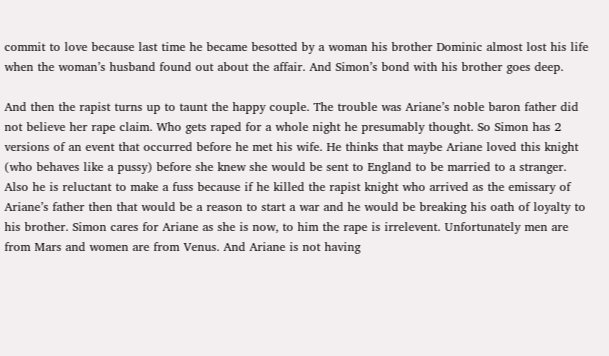commit to love because last time he became besotted by a woman his brother Dominic almost lost his life when the woman’s husband found out about the affair. And Simon’s bond with his brother goes deep.

And then the rapist turns up to taunt the happy couple. The trouble was Ariane’s noble baron father did not believe her rape claim. Who gets raped for a whole night he presumably thought. So Simon has 2 versions of an event that occurred before he met his wife. He thinks that maybe Ariane loved this knight (who behaves like a pussy) before she knew she would be sent to England to be married to a stranger. Also he is reluctant to make a fuss because if he killed the rapist knight who arrived as the emissary of Ariane’s father then that would be a reason to start a war and he would be breaking his oath of loyalty to his brother. Simon cares for Ariane as she is now, to him the rape is irrelevent. Unfortunately men are from Mars and women are from Venus. And Ariane is not having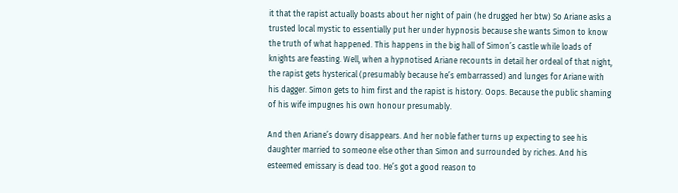it that the rapist actually boasts about her night of pain (he drugged her btw) So Ariane asks a trusted local mystic to essentially put her under hypnosis because she wants Simon to know the truth of what happened. This happens in the big hall of Simon’s castle while loads of knights are feasting. Well, when a hypnotised Ariane recounts in detail her ordeal of that night, the rapist gets hysterical (presumably because he’s embarrassed) and lunges for Ariane with his dagger. Simon gets to him first and the rapist is history. Oops. Because the public shaming of his wife impugnes his own honour presumably.

And then Ariane’s dowry disappears. And her noble father turns up expecting to see his daughter married to someone else other than Simon and surrounded by riches. And his esteemed emissary is dead too. He’s got a good reason to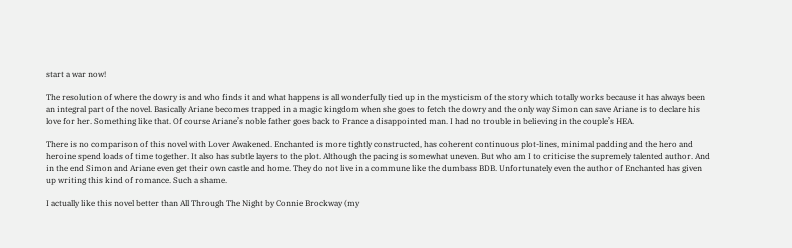start a war now!

The resolution of where the dowry is and who finds it and what happens is all wonderfully tied up in the mysticism of the story which totally works because it has always been an integral part of the novel. Basically Ariane becomes trapped in a magic kingdom when she goes to fetch the dowry and the only way Simon can save Ariane is to declare his love for her. Something like that. Of course Ariane’s noble father goes back to France a disappointed man. I had no trouble in believing in the couple’s HEA.

There is no comparison of this novel with Lover Awakened. Enchanted is more tightly constructed, has coherent continuous plot-lines, minimal padding and the hero and heroine spend loads of time together. It also has subtle layers to the plot. Although the pacing is somewhat uneven. But who am I to criticise the supremely talented author. And in the end Simon and Ariane even get their own castle and home. They do not live in a commune like the dumbass BDB. Unfortunately even the author of Enchanted has given up writing this kind of romance. Such a shame.

I actually like this novel better than All Through The Night by Connie Brockway (my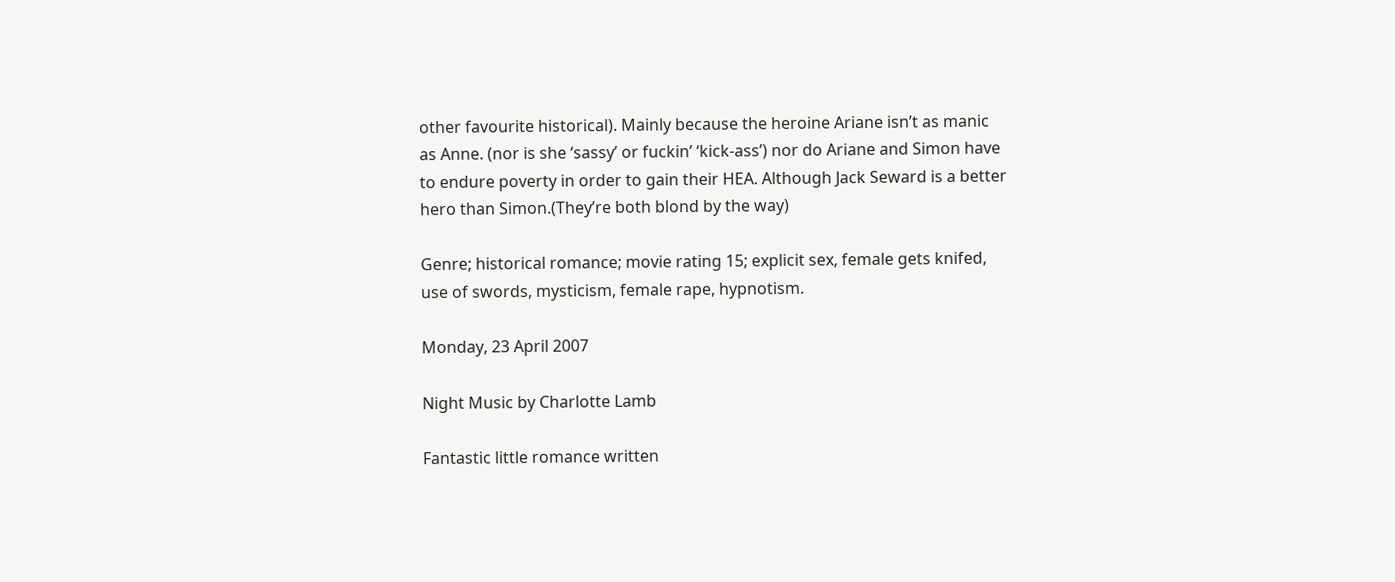other favourite historical). Mainly because the heroine Ariane isn’t as manic as Anne. (nor is she ‘sassy’ or fuckin’ ‘kick-ass’) nor do Ariane and Simon have to endure poverty in order to gain their HEA. Although Jack Seward is a better hero than Simon.(They’re both blond by the way)

Genre; historical romance; movie rating 15; explicit sex, female gets knifed, use of swords, mysticism, female rape, hypnotism.

Monday, 23 April 2007

Night Music by Charlotte Lamb

Fantastic little romance written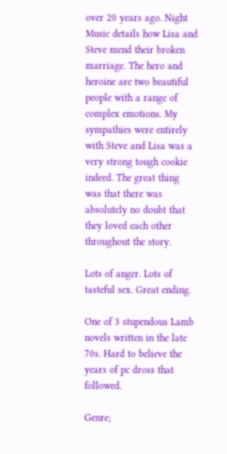over 20 years ago. Night Music details how Lisa and Steve mend their broken marriage. The hero and heroine are two beautiful people with a range of complex emotions. My sympathies were entirely with Steve and Lisa was a very strong tough cookie indeed. The great thing was that there was absolutely no doubt that they loved each other throughout the story.

Lots of anger. Lots of tasteful sex. Great ending.

One of 3 stupendous Lamb novels written in the late 70s. Hard to believe the years of pc dross that followed.

Genre;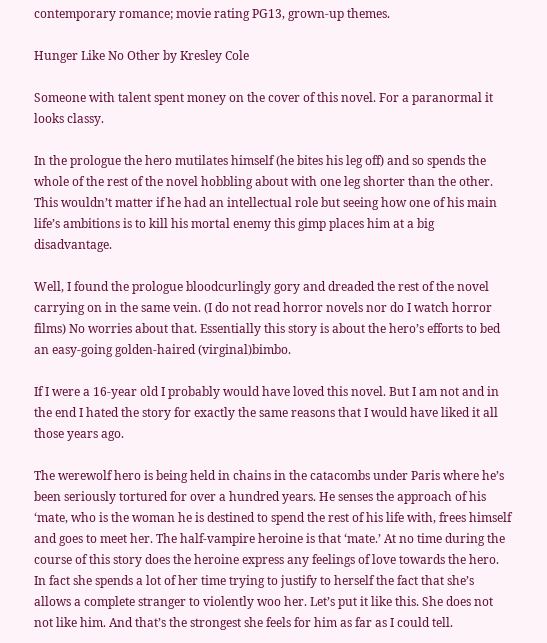contemporary romance; movie rating PG13, grown-up themes.

Hunger Like No Other by Kresley Cole

Someone with talent spent money on the cover of this novel. For a paranormal it looks classy.

In the prologue the hero mutilates himself (he bites his leg off) and so spends the whole of the rest of the novel hobbling about with one leg shorter than the other. This wouldn’t matter if he had an intellectual role but seeing how one of his main life’s ambitions is to kill his mortal enemy this gimp places him at a big disadvantage.

Well, I found the prologue bloodcurlingly gory and dreaded the rest of the novel carrying on in the same vein. (I do not read horror novels nor do I watch horror films) No worries about that. Essentially this story is about the hero’s efforts to bed an easy-going golden-haired (virginal)bimbo.

If I were a 16-year old I probably would have loved this novel. But I am not and in the end I hated the story for exactly the same reasons that I would have liked it all those years ago.

The werewolf hero is being held in chains in the catacombs under Paris where he’s been seriously tortured for over a hundred years. He senses the approach of his ‘mate, who is the woman he is destined to spend the rest of his life with, frees himself and goes to meet her. The half-vampire heroine is that ‘mate.’ At no time during the course of this story does the heroine express any feelings of love towards the hero. In fact she spends a lot of her time trying to justify to herself the fact that she’s allows a complete stranger to violently woo her. Let’s put it like this. She does not not like him. And that’s the strongest she feels for him as far as I could tell.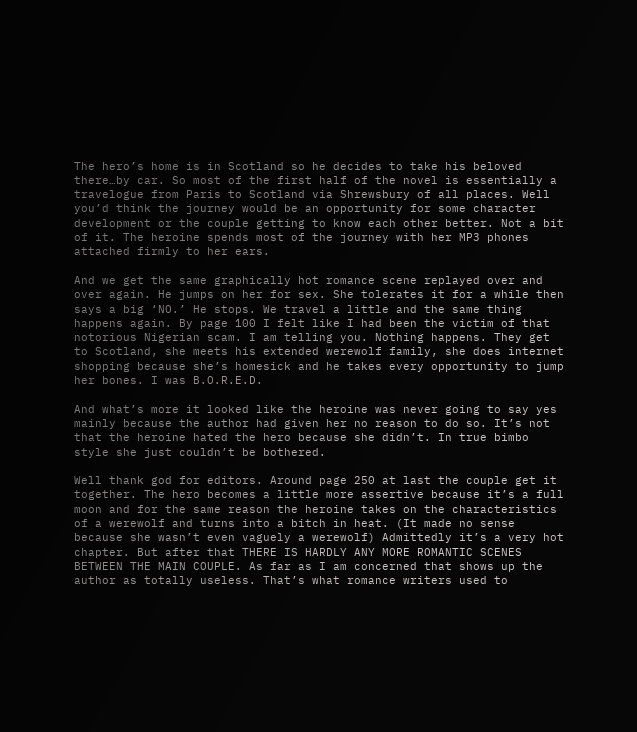The hero’s home is in Scotland so he decides to take his beloved there…by car. So most of the first half of the novel is essentially a travelogue from Paris to Scotland via Shrewsbury of all places. Well you’d think the journey would be an opportunity for some character development or the couple getting to know each other better. Not a bit of it. The heroine spends most of the journey with her MP3 phones attached firmly to her ears.

And we get the same graphically hot romance scene replayed over and over again. He jumps on her for sex. She tolerates it for a while then says a big ‘NO.’ He stops. We travel a little and the same thing happens again. By page 100 I felt like I had been the victim of that notorious Nigerian scam. I am telling you. Nothing happens. They get to Scotland, she meets his extended werewolf family, she does internet shopping because she’s homesick and he takes every opportunity to jump her bones. I was B.O.R.E.D.

And what’s more it looked like the heroine was never going to say yes mainly because the author had given her no reason to do so. It’s not that the heroine hated the hero because she didn’t. In true bimbo style she just couldn’t be bothered.

Well thank god for editors. Around page 250 at last the couple get it together. The hero becomes a little more assertive because it’s a full moon and for the same reason the heroine takes on the characteristics of a werewolf and turns into a bitch in heat. (It made no sense because she wasn’t even vaguely a werewolf) Admittedly it’s a very hot chapter. But after that THERE IS HARDLY ANY MORE ROMANTIC SCENES BETWEEN THE MAIN COUPLE. As far as I am concerned that shows up the author as totally useless. That’s what romance writers used to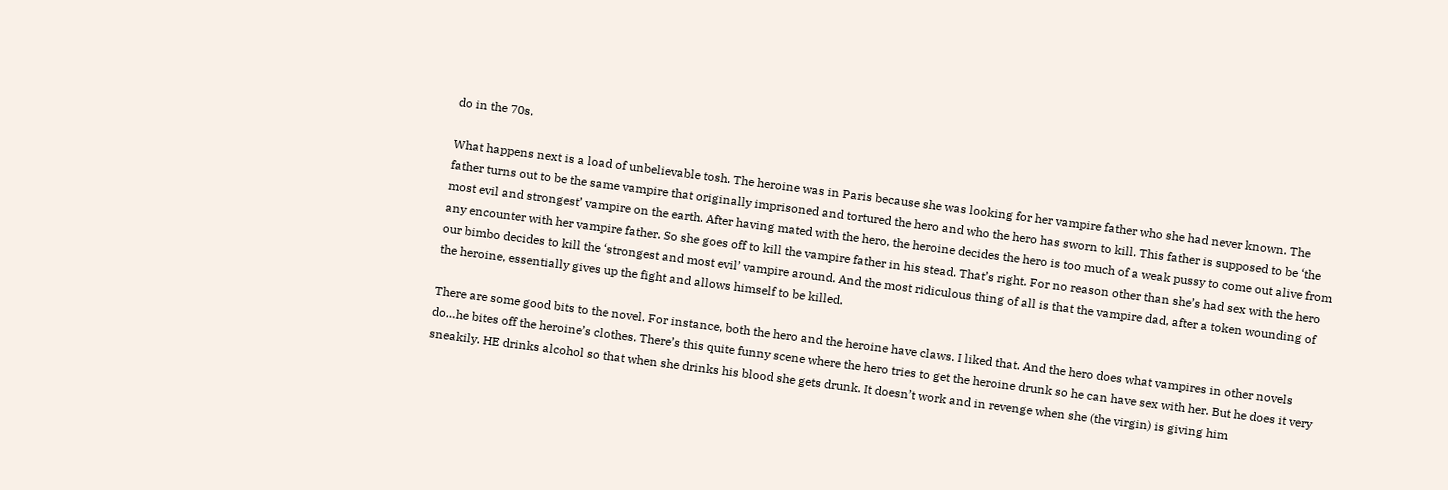do in the 70s.

What happens next is a load of unbelievable tosh. The heroine was in Paris because she was looking for her vampire father who she had never known. The father turns out to be the same vampire that originally imprisoned and tortured the hero and who the hero has sworn to kill. This father is supposed to be ‘the most evil and strongest’ vampire on the earth. After having mated with the hero, the heroine decides the hero is too much of a weak pussy to come out alive from any encounter with her vampire father. So she goes off to kill the vampire father in his stead. That’s right. For no reason other than she’s had sex with the hero our bimbo decides to kill the ‘strongest and most evil’ vampire around. And the most ridiculous thing of all is that the vampire dad, after a token wounding of the heroine, essentially gives up the fight and allows himself to be killed.

There are some good bits to the novel. For instance, both the hero and the heroine have claws. I liked that. And the hero does what vampires in other novels do…he bites off the heroine’s clothes. There’s this quite funny scene where the hero tries to get the heroine drunk so he can have sex with her. But he does it very sneakily. HE drinks alcohol so that when she drinks his blood she gets drunk. It doesn’t work and in revenge when she (the virgin) is giving him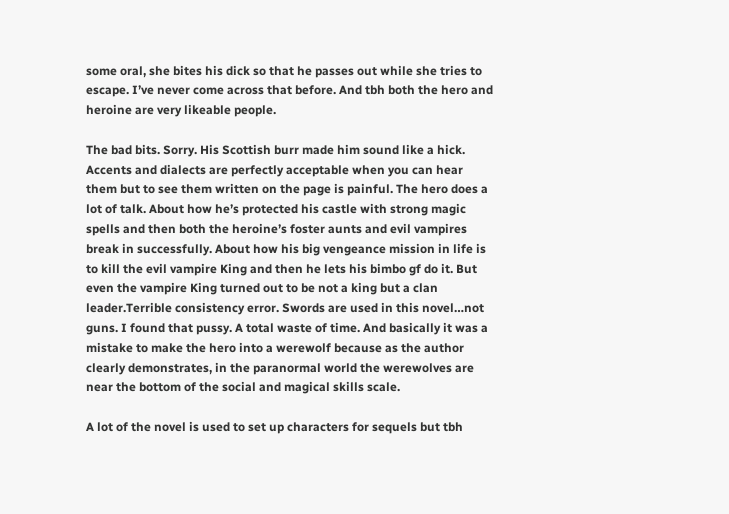some oral, she bites his dick so that he passes out while she tries to escape. I’ve never come across that before. And tbh both the hero and heroine are very likeable people.

The bad bits. Sorry. His Scottish burr made him sound like a hick. Accents and dialects are perfectly acceptable when you can hear them but to see them written on the page is painful. The hero does a lot of talk. About how he’s protected his castle with strong magic spells and then both the heroine’s foster aunts and evil vampires break in successfully. About how his big vengeance mission in life is to kill the evil vampire King and then he lets his bimbo gf do it. But even the vampire King turned out to be not a king but a clan leader.Terrible consistency error. Swords are used in this novel…not guns. I found that pussy. A total waste of time. And basically it was a mistake to make the hero into a werewolf because as the author clearly demonstrates, in the paranormal world the werewolves are near the bottom of the social and magical skills scale.

A lot of the novel is used to set up characters for sequels but tbh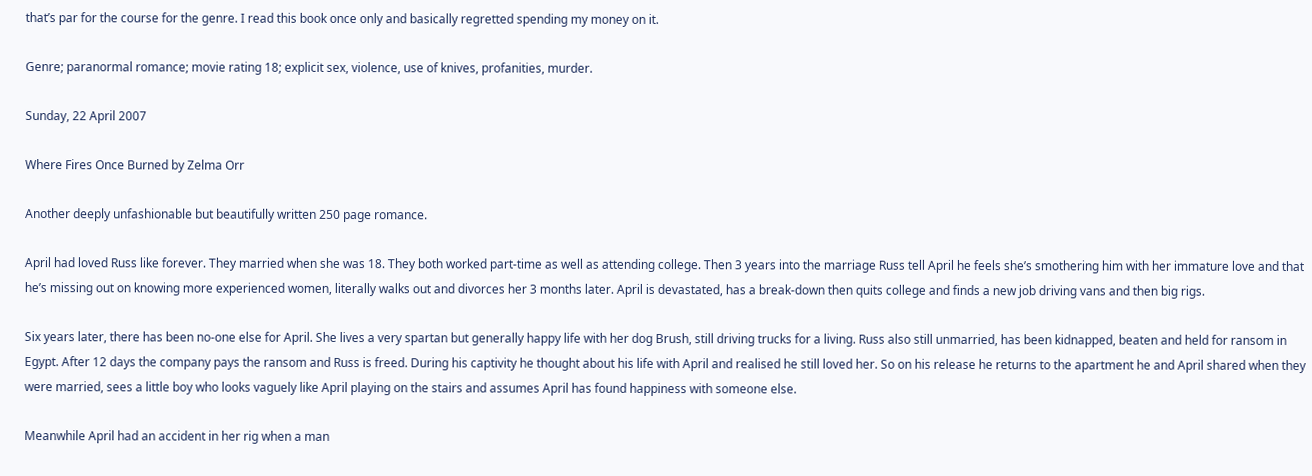that’s par for the course for the genre. I read this book once only and basically regretted spending my money on it.

Genre; paranormal romance; movie rating 18; explicit sex, violence, use of knives, profanities, murder.

Sunday, 22 April 2007

Where Fires Once Burned by Zelma Orr

Another deeply unfashionable but beautifully written 250 page romance.

April had loved Russ like forever. They married when she was 18. They both worked part-time as well as attending college. Then 3 years into the marriage Russ tell April he feels she’s smothering him with her immature love and that he’s missing out on knowing more experienced women, literally walks out and divorces her 3 months later. April is devastated, has a break-down then quits college and finds a new job driving vans and then big rigs.

Six years later, there has been no-one else for April. She lives a very spartan but generally happy life with her dog Brush, still driving trucks for a living. Russ also still unmarried, has been kidnapped, beaten and held for ransom in Egypt. After 12 days the company pays the ransom and Russ is freed. During his captivity he thought about his life with April and realised he still loved her. So on his release he returns to the apartment he and April shared when they were married, sees a little boy who looks vaguely like April playing on the stairs and assumes April has found happiness with someone else.

Meanwhile April had an accident in her rig when a man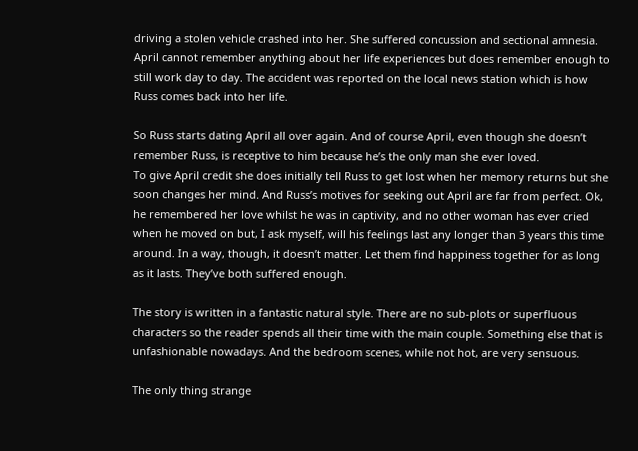driving a stolen vehicle crashed into her. She suffered concussion and sectional amnesia. April cannot remember anything about her life experiences but does remember enough to still work day to day. The accident was reported on the local news station which is how Russ comes back into her life.

So Russ starts dating April all over again. And of course April, even though she doesn’t remember Russ, is receptive to him because he’s the only man she ever loved.
To give April credit she does initially tell Russ to get lost when her memory returns but she soon changes her mind. And Russ’s motives for seeking out April are far from perfect. Ok, he remembered her love whilst he was in captivity, and no other woman has ever cried when he moved on but, I ask myself, will his feelings last any longer than 3 years this time around. In a way, though, it doesn’t matter. Let them find happiness together for as long as it lasts. They’ve both suffered enough.

The story is written in a fantastic natural style. There are no sub-plots or superfluous characters so the reader spends all their time with the main couple. Something else that is unfashionable nowadays. And the bedroom scenes, while not hot, are very sensuous.

The only thing strange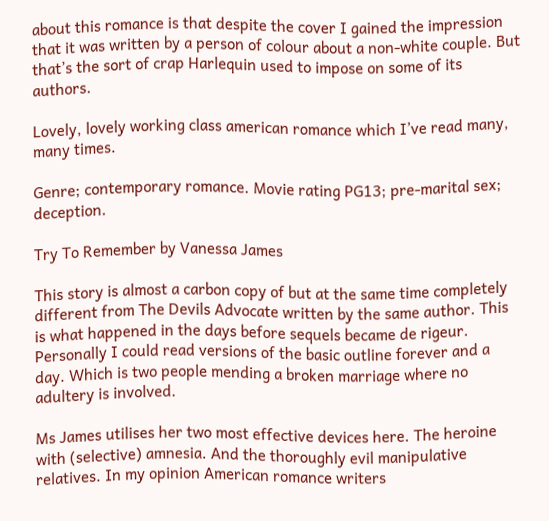about this romance is that despite the cover I gained the impression that it was written by a person of colour about a non-white couple. But that’s the sort of crap Harlequin used to impose on some of its authors.

Lovely, lovely working class american romance which I’ve read many, many times.

Genre; contemporary romance. Movie rating PG13; pre-marital sex; deception.

Try To Remember by Vanessa James

This story is almost a carbon copy of but at the same time completely different from The Devils Advocate written by the same author. This is what happened in the days before sequels became de rigeur. Personally I could read versions of the basic outline forever and a day. Which is two people mending a broken marriage where no adultery is involved.

Ms James utilises her two most effective devices here. The heroine with (selective) amnesia. And the thoroughly evil manipulative relatives. In my opinion American romance writers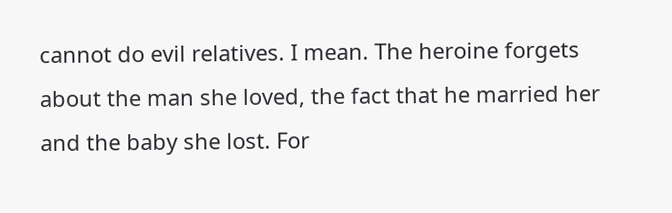cannot do evil relatives. I mean. The heroine forgets about the man she loved, the fact that he married her and the baby she lost. For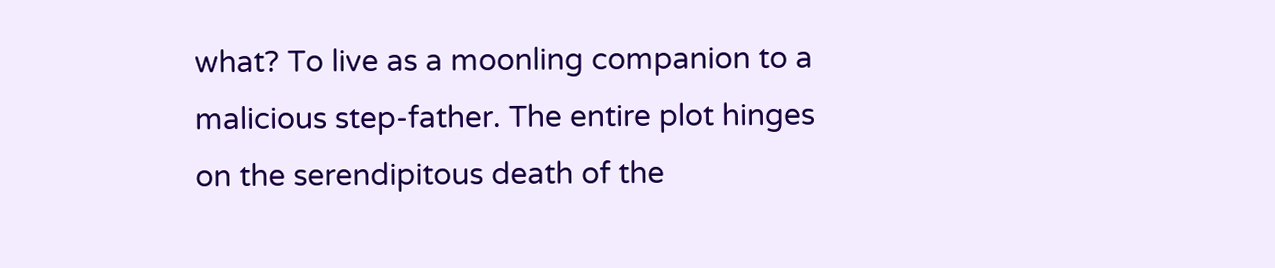what? To live as a moonling companion to a malicious step-father. The entire plot hinges on the serendipitous death of the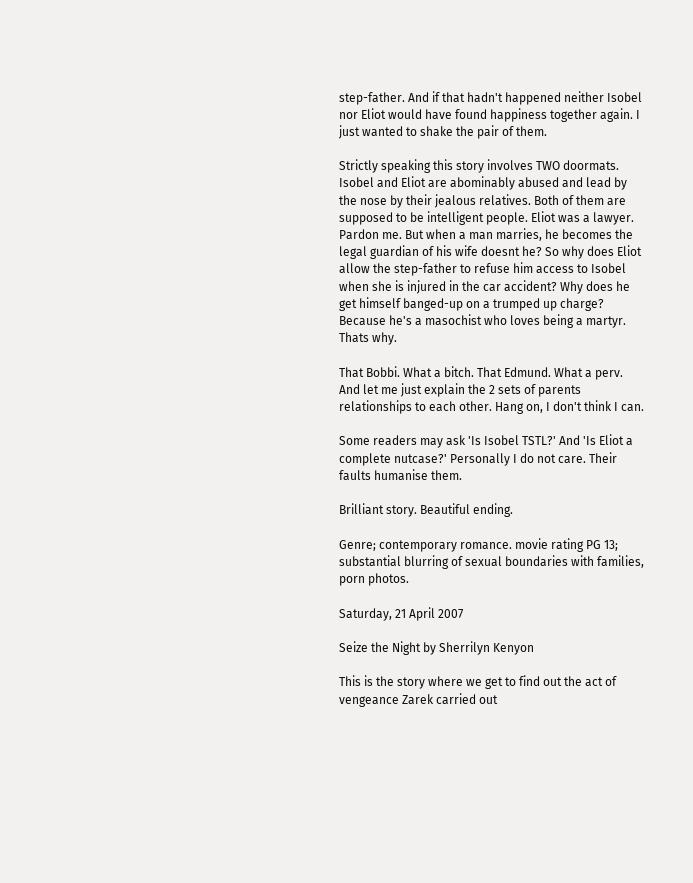step-father. And if that hadn't happened neither Isobel nor Eliot would have found happiness together again. I just wanted to shake the pair of them.

Strictly speaking this story involves TWO doormats. Isobel and Eliot are abominably abused and lead by the nose by their jealous relatives. Both of them are supposed to be intelligent people. Eliot was a lawyer. Pardon me. But when a man marries, he becomes the legal guardian of his wife doesnt he? So why does Eliot allow the step-father to refuse him access to Isobel when she is injured in the car accident? Why does he get himself banged-up on a trumped up charge? Because he's a masochist who loves being a martyr. Thats why.

That Bobbi. What a bitch. That Edmund. What a perv. And let me just explain the 2 sets of parents relationships to each other. Hang on, I don't think I can.

Some readers may ask 'Is Isobel TSTL?' And 'Is Eliot a complete nutcase?' Personally I do not care. Their faults humanise them.

Brilliant story. Beautiful ending.

Genre; contemporary romance. movie rating PG 13; substantial blurring of sexual boundaries with families, porn photos.

Saturday, 21 April 2007

Seize the Night by Sherrilyn Kenyon

This is the story where we get to find out the act of vengeance Zarek carried out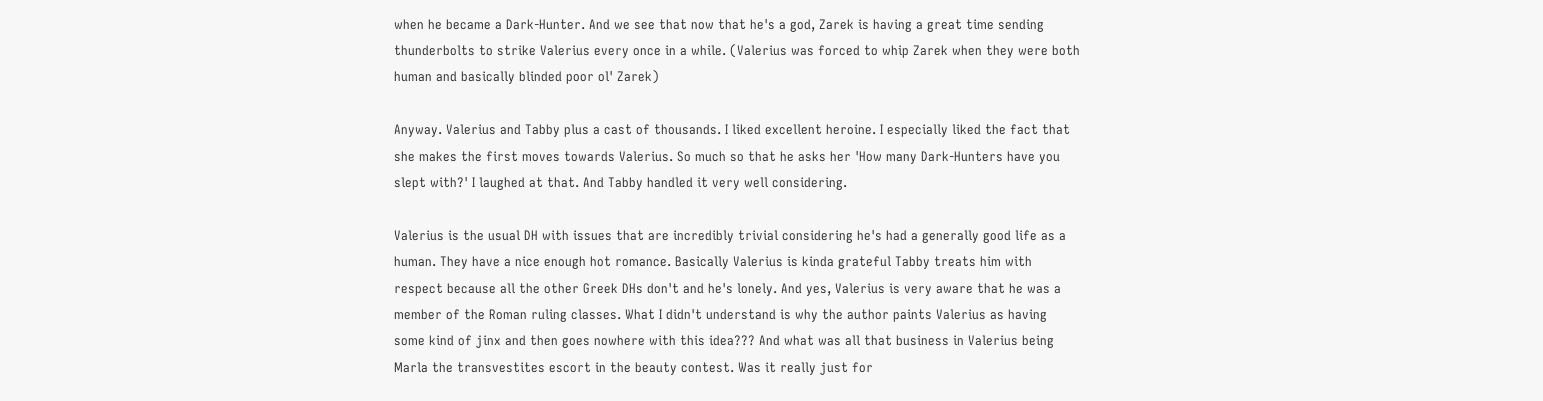when he became a Dark-Hunter. And we see that now that he's a god, Zarek is having a great time sending thunderbolts to strike Valerius every once in a while. (Valerius was forced to whip Zarek when they were both human and basically blinded poor ol' Zarek)

Anyway. Valerius and Tabby plus a cast of thousands. I liked excellent heroine. I especially liked the fact that she makes the first moves towards Valerius. So much so that he asks her 'How many Dark-Hunters have you slept with?' I laughed at that. And Tabby handled it very well considering.

Valerius is the usual DH with issues that are incredibly trivial considering he's had a generally good life as a human. They have a nice enough hot romance. Basically Valerius is kinda grateful Tabby treats him with respect because all the other Greek DHs don't and he's lonely. And yes, Valerius is very aware that he was a member of the Roman ruling classes. What I didn't understand is why the author paints Valerius as having some kind of jinx and then goes nowhere with this idea??? And what was all that business in Valerius being Marla the transvestites escort in the beauty contest. Was it really just for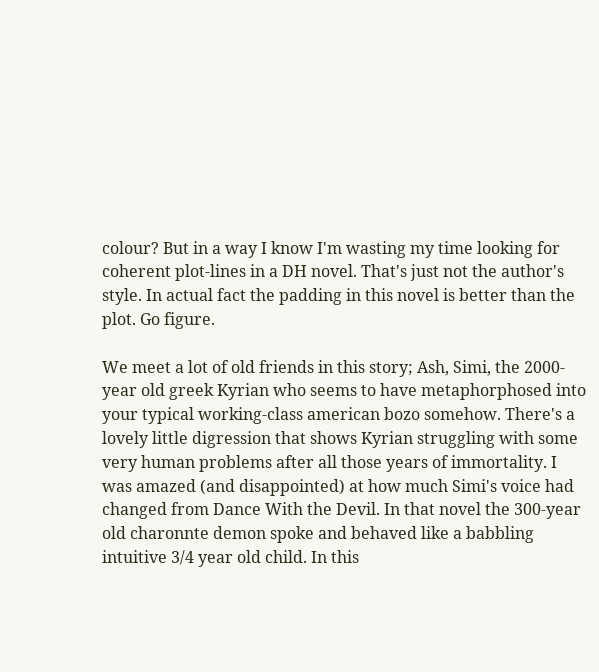colour? But in a way I know I'm wasting my time looking for coherent plot-lines in a DH novel. That's just not the author's style. In actual fact the padding in this novel is better than the plot. Go figure.

We meet a lot of old friends in this story; Ash, Simi, the 2000-year old greek Kyrian who seems to have metaphorphosed into your typical working-class american bozo somehow. There's a lovely little digression that shows Kyrian struggling with some very human problems after all those years of immortality. I was amazed (and disappointed) at how much Simi's voice had changed from Dance With the Devil. In that novel the 300-year old charonnte demon spoke and behaved like a babbling intuitive 3/4 year old child. In this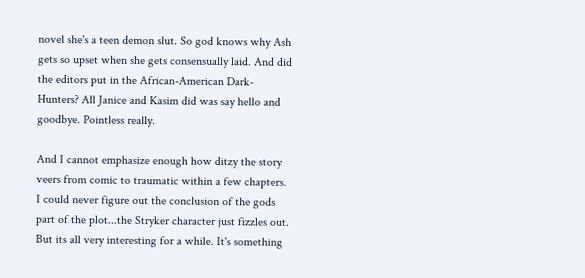novel she's a teen demon slut. So god knows why Ash gets so upset when she gets consensually laid. And did the editors put in the African-American Dark-Hunters? All Janice and Kasim did was say hello and goodbye. Pointless really.

And I cannot emphasize enough how ditzy the story veers from comic to traumatic within a few chapters. I could never figure out the conclusion of the gods part of the plot...the Stryker character just fizzles out. But its all very interesting for a while. It's something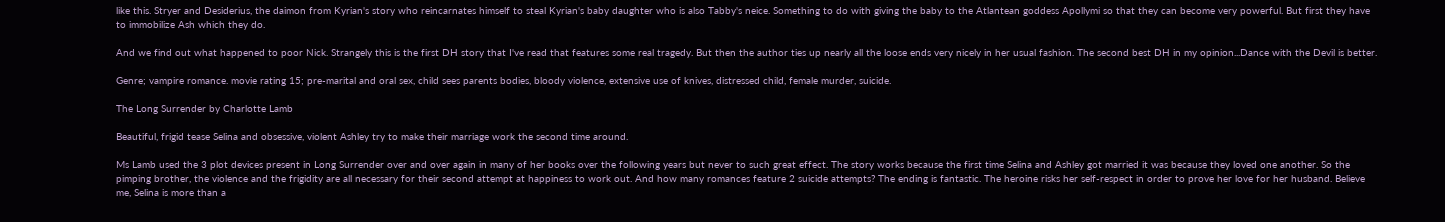like this. Stryer and Desiderius, the daimon from Kyrian's story who reincarnates himself to steal Kyrian's baby daughter who is also Tabby's neice. Something to do with giving the baby to the Atlantean goddess Apollymi so that they can become very powerful. But first they have to immobilize Ash which they do.

And we find out what happened to poor Nick. Strangely this is the first DH story that I've read that features some real tragedy. But then the author ties up nearly all the loose ends very nicely in her usual fashion. The second best DH in my opinion...Dance with the Devil is better.

Genre; vampire romance. movie rating 15; pre-marital and oral sex, child sees parents bodies, bloody violence, extensive use of knives, distressed child, female murder, suicide.

The Long Surrender by Charlotte Lamb

Beautiful, frigid tease Selina and obsessive, violent Ashley try to make their marriage work the second time around.

Ms Lamb used the 3 plot devices present in Long Surrender over and over again in many of her books over the following years but never to such great effect. The story works because the first time Selina and Ashley got married it was because they loved one another. So the pimping brother, the violence and the frigidity are all necessary for their second attempt at happiness to work out. And how many romances feature 2 suicide attempts? The ending is fantastic. The heroine risks her self-respect in order to prove her love for her husband. Believe me, Selina is more than a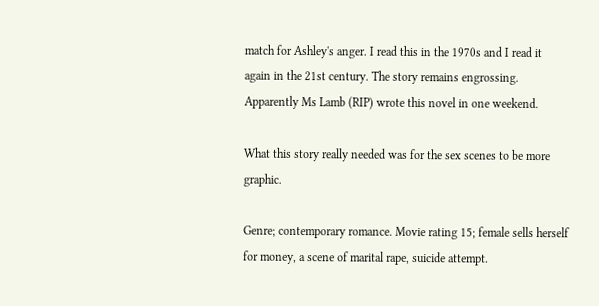match for Ashley's anger. I read this in the 1970s and I read it again in the 21st century. The story remains engrossing. Apparently Ms Lamb (RIP) wrote this novel in one weekend.

What this story really needed was for the sex scenes to be more graphic.

Genre; contemporary romance. Movie rating 15; female sells herself for money, a scene of marital rape, suicide attempt.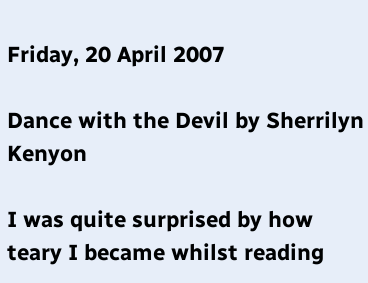Friday, 20 April 2007

Dance with the Devil by Sherrilyn Kenyon

I was quite surprised by how teary I became whilst reading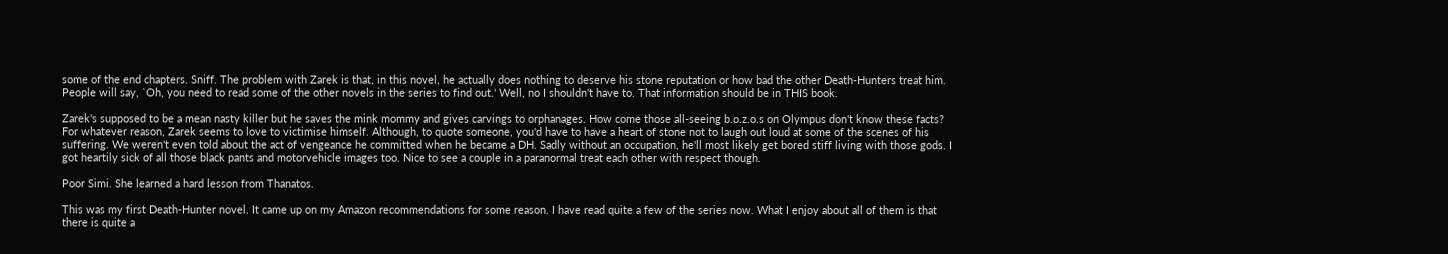some of the end chapters. Sniff. The problem with Zarek is that, in this novel, he actually does nothing to deserve his stone reputation or how bad the other Death-Hunters treat him. People will say, `Oh, you need to read some of the other novels in the series to find out.' Well, no I shouldn't have to. That information should be in THIS book.

Zarek's supposed to be a mean nasty killer but he saves the mink mommy and gives carvings to orphanages. How come those all-seeing b.o.z.o.s on Olympus don't know these facts? For whatever reason, Zarek seems to love to victimise himself. Although, to quote someone, you'd have to have a heart of stone not to laugh out loud at some of the scenes of his suffering. We weren't even told about the act of vengeance he committed when he became a DH. Sadly without an occupation, he'll most likely get bored stiff living with those gods. I got heartily sick of all those black pants and motorvehicle images too. Nice to see a couple in a paranormal treat each other with respect though.

Poor Simi. She learned a hard lesson from Thanatos.

This was my first Death-Hunter novel. It came up on my Amazon recommendations for some reason. I have read quite a few of the series now. What I enjoy about all of them is that there is quite a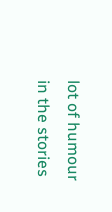lot of humour in the stories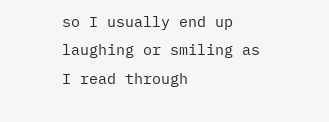so I usually end up laughing or smiling as I read through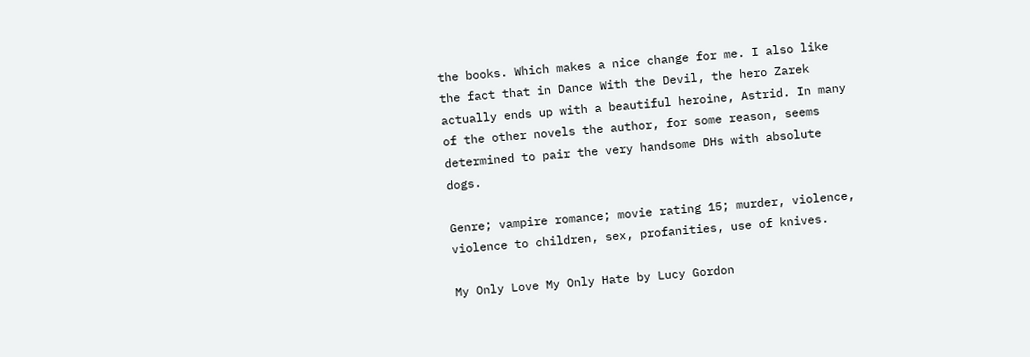the books. Which makes a nice change for me. I also like the fact that in Dance With the Devil, the hero Zarek actually ends up with a beautiful heroine, Astrid. In many of the other novels the author, for some reason, seems determined to pair the very handsome DHs with absolute dogs.

Genre; vampire romance; movie rating 15; murder, violence, violence to children, sex, profanities, use of knives.

My Only Love My Only Hate by Lucy Gordon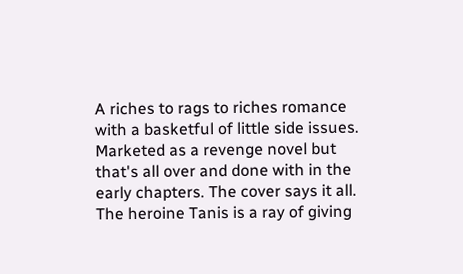A riches to rags to riches romance with a basketful of little side issues. Marketed as a revenge novel but that's all over and done with in the early chapters. The cover says it all. The heroine Tanis is a ray of giving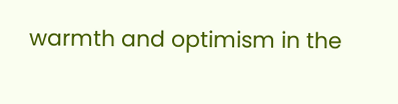warmth and optimism in the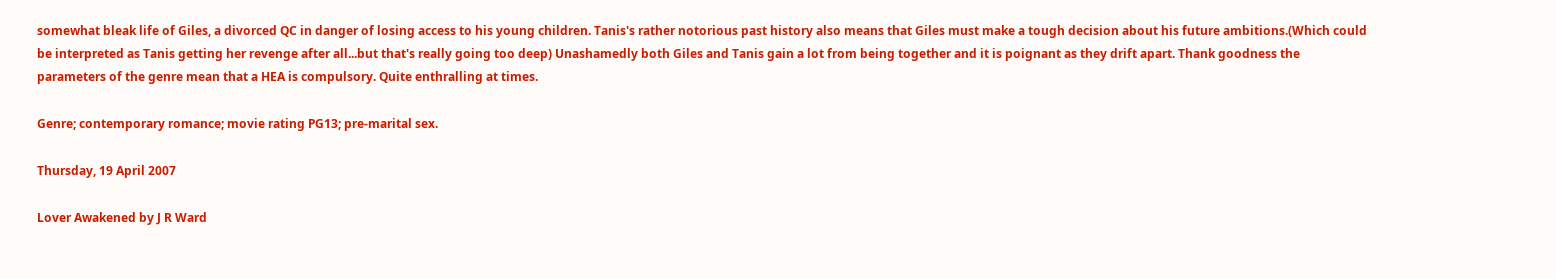somewhat bleak life of Giles, a divorced QC in danger of losing access to his young children. Tanis's rather notorious past history also means that Giles must make a tough decision about his future ambitions.(Which could be interpreted as Tanis getting her revenge after all...but that's really going too deep) Unashamedly both Giles and Tanis gain a lot from being together and it is poignant as they drift apart. Thank goodness the parameters of the genre mean that a HEA is compulsory. Quite enthralling at times.

Genre; contemporary romance; movie rating PG13; pre-marital sex.

Thursday, 19 April 2007

Lover Awakened by J R Ward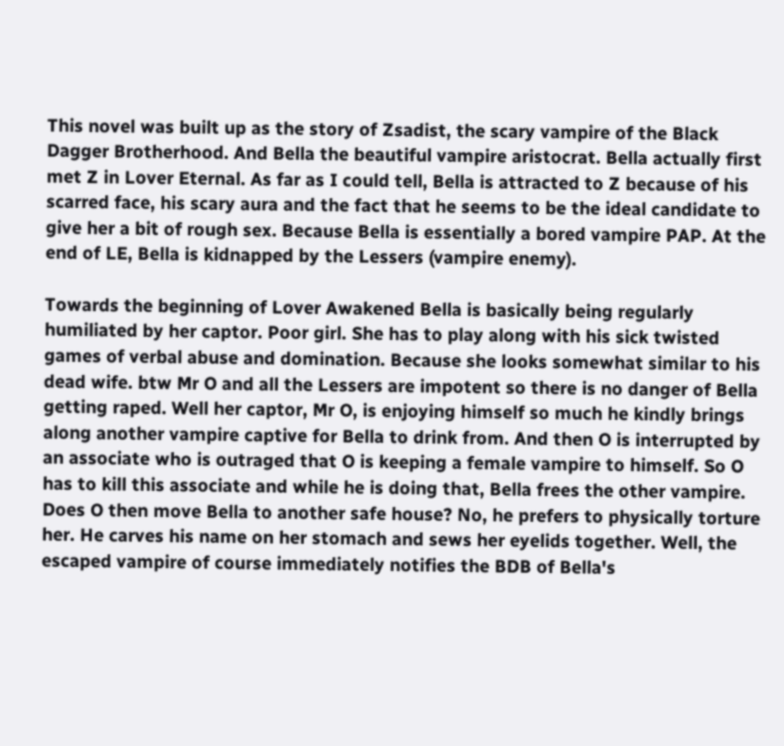This novel was built up as the story of Zsadist, the scary vampire of the Black Dagger Brotherhood. And Bella the beautiful vampire aristocrat. Bella actually first met Z in Lover Eternal. As far as I could tell, Bella is attracted to Z because of his scarred face, his scary aura and the fact that he seems to be the ideal candidate to give her a bit of rough sex. Because Bella is essentially a bored vampire PAP. At the end of LE, Bella is kidnapped by the Lessers (vampire enemy).

Towards the beginning of Lover Awakened Bella is basically being regularly humiliated by her captor. Poor girl. She has to play along with his sick twisted games of verbal abuse and domination. Because she looks somewhat similar to his dead wife. btw Mr O and all the Lessers are impotent so there is no danger of Bella getting raped. Well her captor, Mr O, is enjoying himself so much he kindly brings along another vampire captive for Bella to drink from. And then O is interrupted by an associate who is outraged that O is keeping a female vampire to himself. So O has to kill this associate and while he is doing that, Bella frees the other vampire. Does O then move Bella to another safe house? No, he prefers to physically torture her. He carves his name on her stomach and sews her eyelids together. Well, the escaped vampire of course immediately notifies the BDB of Bella's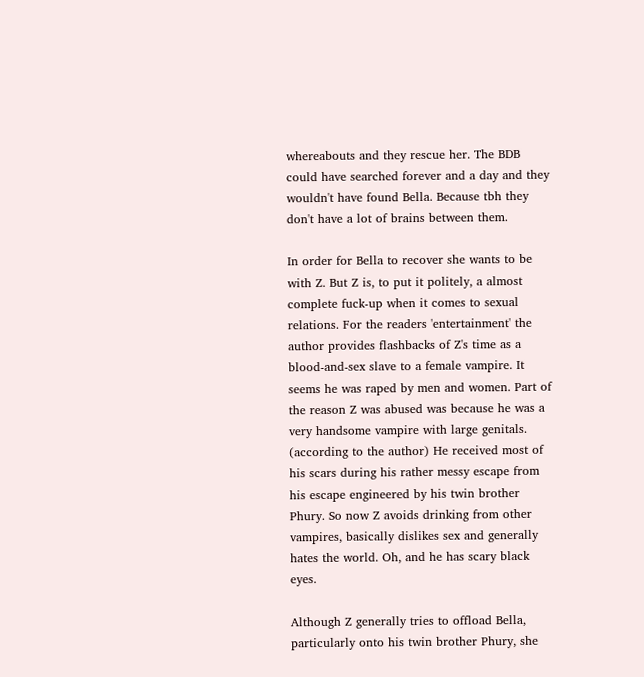whereabouts and they rescue her. The BDB could have searched forever and a day and they wouldn't have found Bella. Because tbh they don't have a lot of brains between them.

In order for Bella to recover she wants to be with Z. But Z is, to put it politely, a almost complete fuck-up when it comes to sexual relations. For the readers 'entertainment' the author provides flashbacks of Z's time as a blood-and-sex slave to a female vampire. It seems he was raped by men and women. Part of the reason Z was abused was because he was a very handsome vampire with large genitals. (according to the author) He received most of his scars during his rather messy escape from his escape engineered by his twin brother Phury. So now Z avoids drinking from other vampires, basically dislikes sex and generally hates the world. Oh, and he has scary black eyes.

Although Z generally tries to offload Bella, particularly onto his twin brother Phury, she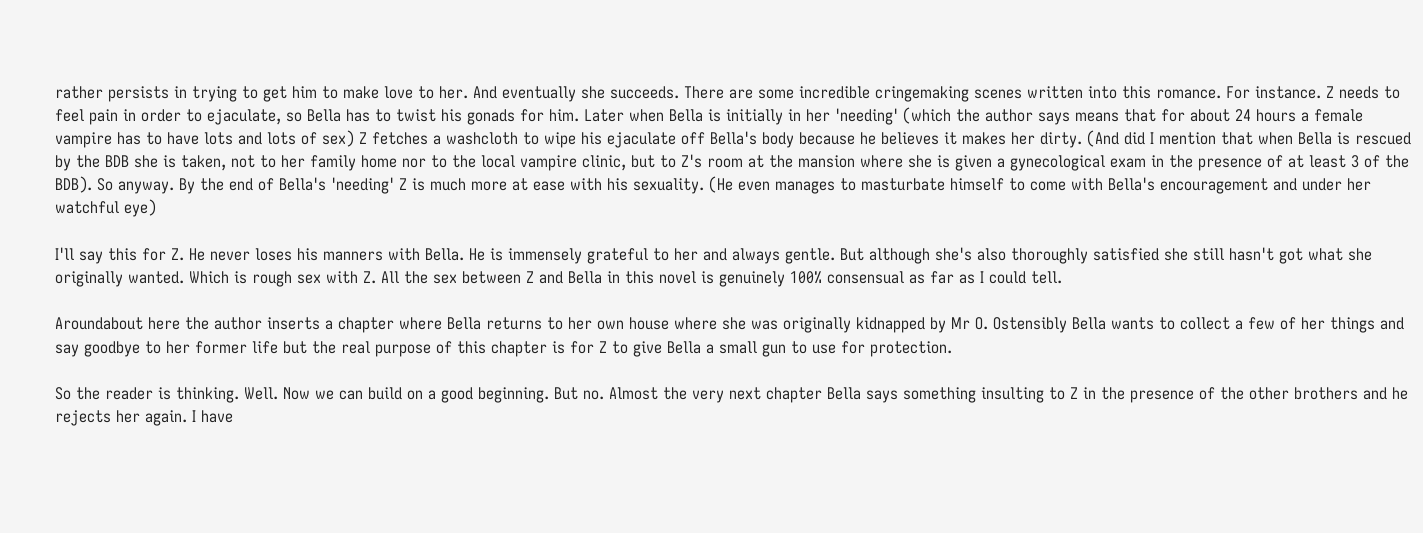rather persists in trying to get him to make love to her. And eventually she succeeds. There are some incredible cringemaking scenes written into this romance. For instance. Z needs to feel pain in order to ejaculate, so Bella has to twist his gonads for him. Later when Bella is initially in her 'needing' (which the author says means that for about 24 hours a female vampire has to have lots and lots of sex) Z fetches a washcloth to wipe his ejaculate off Bella's body because he believes it makes her dirty. (And did I mention that when Bella is rescued by the BDB she is taken, not to her family home nor to the local vampire clinic, but to Z's room at the mansion where she is given a gynecological exam in the presence of at least 3 of the BDB). So anyway. By the end of Bella's 'needing' Z is much more at ease with his sexuality. (He even manages to masturbate himself to come with Bella's encouragement and under her watchful eye)

I'll say this for Z. He never loses his manners with Bella. He is immensely grateful to her and always gentle. But although she's also thoroughly satisfied she still hasn't got what she originally wanted. Which is rough sex with Z. All the sex between Z and Bella in this novel is genuinely 100% consensual as far as I could tell.

Aroundabout here the author inserts a chapter where Bella returns to her own house where she was originally kidnapped by Mr O. Ostensibly Bella wants to collect a few of her things and say goodbye to her former life but the real purpose of this chapter is for Z to give Bella a small gun to use for protection.

So the reader is thinking. Well. Now we can build on a good beginning. But no. Almost the very next chapter Bella says something insulting to Z in the presence of the other brothers and he rejects her again. I have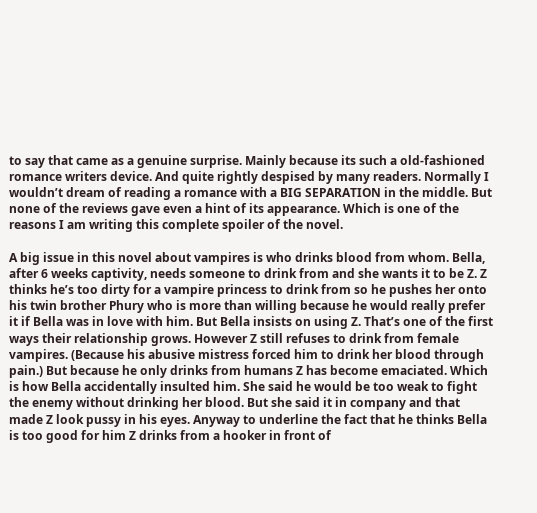to say that came as a genuine surprise. Mainly because its such a old-fashioned romance writers device. And quite rightly despised by many readers. Normally I wouldn’t dream of reading a romance with a BIG SEPARATION in the middle. But none of the reviews gave even a hint of its appearance. Which is one of the reasons I am writing this complete spoiler of the novel.

A big issue in this novel about vampires is who drinks blood from whom. Bella, after 6 weeks captivity, needs someone to drink from and she wants it to be Z. Z thinks he’s too dirty for a vampire princess to drink from so he pushes her onto his twin brother Phury who is more than willing because he would really prefer it if Bella was in love with him. But Bella insists on using Z. That’s one of the first ways their relationship grows. However Z still refuses to drink from female vampires. (Because his abusive mistress forced him to drink her blood through pain.) But because he only drinks from humans Z has become emaciated. Which is how Bella accidentally insulted him. She said he would be too weak to fight the enemy without drinking her blood. But she said it in company and that made Z look pussy in his eyes. Anyway to underline the fact that he thinks Bella is too good for him Z drinks from a hooker in front of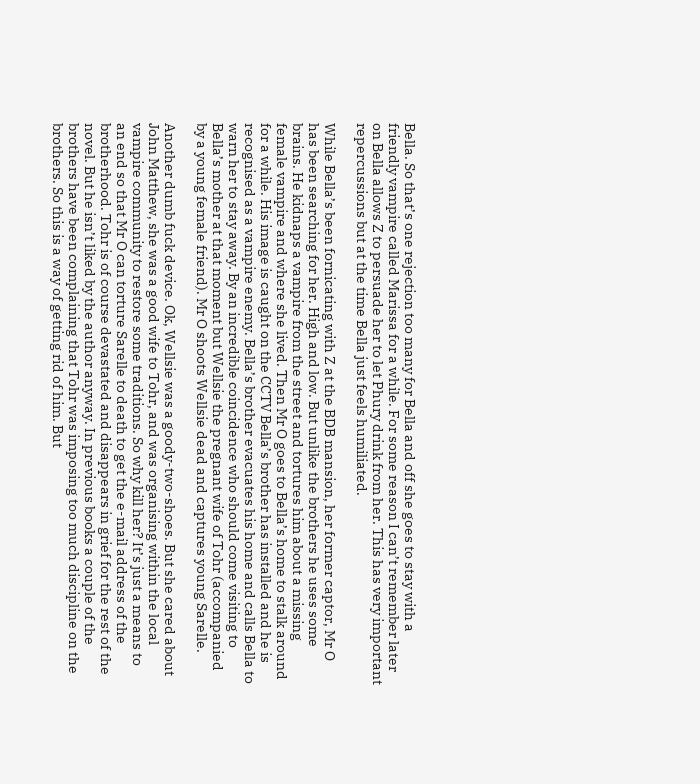Bella. So that’s one rejection too many for Bella and off she goes to stay with a friendly vampire called Marissa for a while. For some reason I can’t remember later on Bella allows Z to persuade her to let Phury drink from her. This has very important repercussions but at the time Bella just feels humiliated.

While Bella’s been fornicating with Z at the BDB mansion, her former captor, Mr O has been searching for her. High and low. But unlike the brothers he uses some brains. He kidnaps a vampire from the street and tortures him about a missing female vampire and where she lived. Then Mr O goes to Bella’s home to stalk around for a while. His image is caught on the CCTV Bella’s brother has installed and he is recognised as a vampire enemy. Bella’s brother evacuates his home and calls Bella to warn her to stay away. By an incredible coincidence who should come visiting to Bella’s mother at that moment but Wellsie the pregnant wife of Tohr (accompanied by a young female friend). Mr O shoots Wellsie dead and captures young Sarelle.

Another dumb fuck device. Ok, Wellsie was a goody-two-shoes. But she cared about John Matthew, she was a good wife to Tohr, and was organising within the local vampire community to restore some traditions. So why kill her? It’s just a means to an end so that Mr O can torture Sarelle to death to get the e-mail address of the brotherhood. Tohr is of course devastated and disappears in grief for the rest of the novel. But he isn’t liked by the author anyway. In previous books a couple of the brothers have been complaining that Tohr was imposing too much discipline on the brothers. So this is a way of getting rid of him. But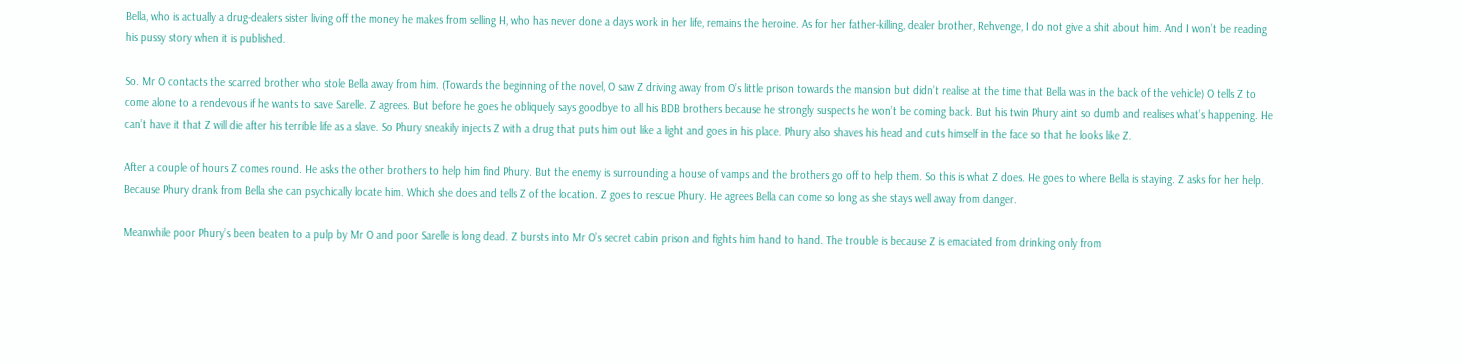Bella, who is actually a drug-dealers sister living off the money he makes from selling H, who has never done a days work in her life, remains the heroine. As for her father-killing, dealer brother, Rehvenge, I do not give a shit about him. And I won’t be reading his pussy story when it is published.

So. Mr O contacts the scarred brother who stole Bella away from him. (Towards the beginning of the novel, O saw Z driving away from O’s little prison towards the mansion but didn’t realise at the time that Bella was in the back of the vehicle) O tells Z to come alone to a rendevous if he wants to save Sarelle. Z agrees. But before he goes he obliquely says goodbye to all his BDB brothers because he strongly suspects he won’t be coming back. But his twin Phury aint so dumb and realises what’s happening. He can’t have it that Z will die after his terrible life as a slave. So Phury sneakily injects Z with a drug that puts him out like a light and goes in his place. Phury also shaves his head and cuts himself in the face so that he looks like Z.

After a couple of hours Z comes round. He asks the other brothers to help him find Phury. But the enemy is surrounding a house of vamps and the brothers go off to help them. So this is what Z does. He goes to where Bella is staying. Z asks for her help. Because Phury drank from Bella she can psychically locate him. Which she does and tells Z of the location. Z goes to rescue Phury. He agrees Bella can come so long as she stays well away from danger.

Meanwhile poor Phury’s been beaten to a pulp by Mr O and poor Sarelle is long dead. Z bursts into Mr O’s secret cabin prison and fights him hand to hand. The trouble is because Z is emaciated from drinking only from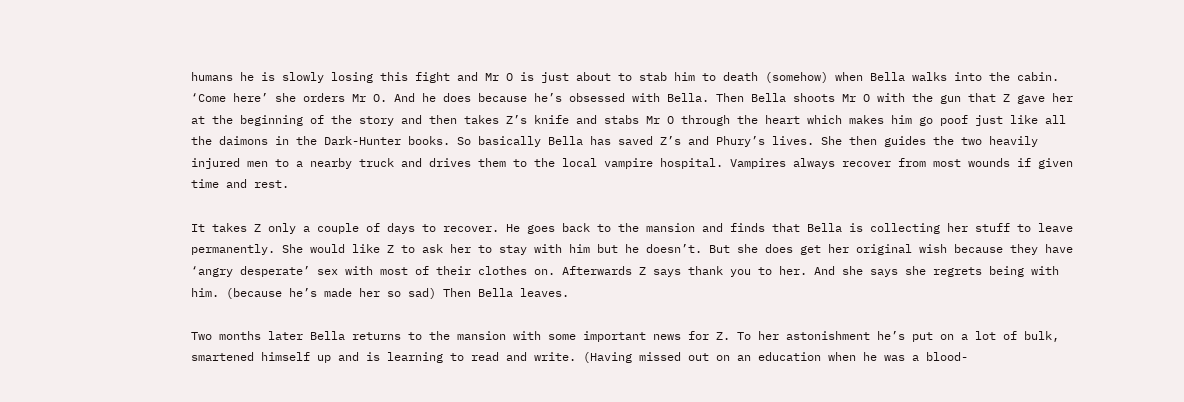humans he is slowly losing this fight and Mr O is just about to stab him to death (somehow) when Bella walks into the cabin. ‘Come here’ she orders Mr O. And he does because he’s obsessed with Bella. Then Bella shoots Mr O with the gun that Z gave her at the beginning of the story and then takes Z’s knife and stabs Mr O through the heart which makes him go poof just like all the daimons in the Dark-Hunter books. So basically Bella has saved Z’s and Phury’s lives. She then guides the two heavily injured men to a nearby truck and drives them to the local vampire hospital. Vampires always recover from most wounds if given time and rest.

It takes Z only a couple of days to recover. He goes back to the mansion and finds that Bella is collecting her stuff to leave permanently. She would like Z to ask her to stay with him but he doesn’t. But she does get her original wish because they have ‘angry desperate’ sex with most of their clothes on. Afterwards Z says thank you to her. And she says she regrets being with him. (because he’s made her so sad) Then Bella leaves.

Two months later Bella returns to the mansion with some important news for Z. To her astonishment he’s put on a lot of bulk, smartened himself up and is learning to read and write. (Having missed out on an education when he was a blood-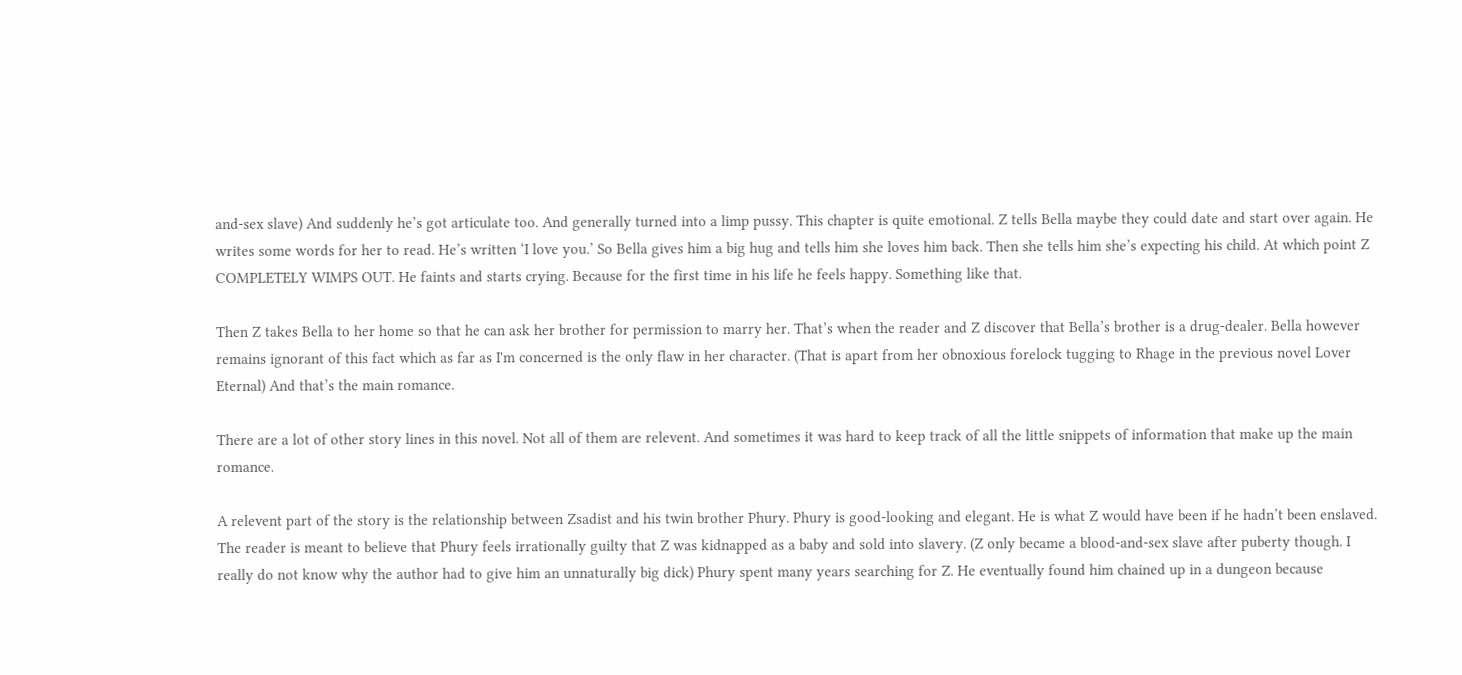and-sex slave) And suddenly he’s got articulate too. And generally turned into a limp pussy. This chapter is quite emotional. Z tells Bella maybe they could date and start over again. He writes some words for her to read. He’s written ‘I love you.’ So Bella gives him a big hug and tells him she loves him back. Then she tells him she’s expecting his child. At which point Z COMPLETELY WIMPS OUT. He faints and starts crying. Because for the first time in his life he feels happy. Something like that.

Then Z takes Bella to her home so that he can ask her brother for permission to marry her. That’s when the reader and Z discover that Bella’s brother is a drug-dealer. Bella however remains ignorant of this fact which as far as I'm concerned is the only flaw in her character. (That is apart from her obnoxious forelock tugging to Rhage in the previous novel Lover Eternal) And that’s the main romance.

There are a lot of other story lines in this novel. Not all of them are relevent. And sometimes it was hard to keep track of all the little snippets of information that make up the main romance.

A relevent part of the story is the relationship between Zsadist and his twin brother Phury. Phury is good-looking and elegant. He is what Z would have been if he hadn’t been enslaved. The reader is meant to believe that Phury feels irrationally guilty that Z was kidnapped as a baby and sold into slavery. (Z only became a blood-and-sex slave after puberty though. I really do not know why the author had to give him an unnaturally big dick) Phury spent many years searching for Z. He eventually found him chained up in a dungeon because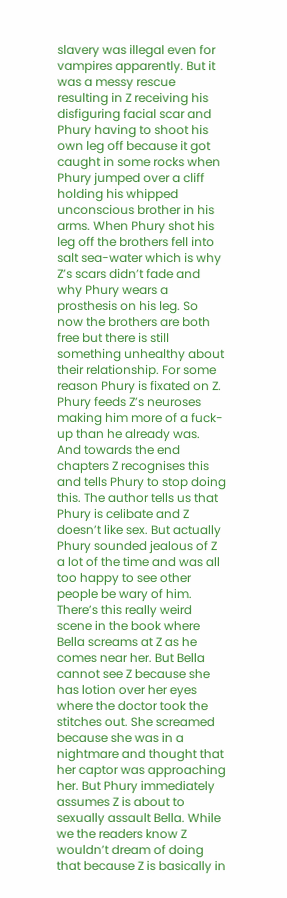slavery was illegal even for vampires apparently. But it was a messy rescue resulting in Z receiving his disfiguring facial scar and Phury having to shoot his own leg off because it got caught in some rocks when Phury jumped over a cliff holding his whipped unconscious brother in his arms. When Phury shot his leg off the brothers fell into salt sea-water which is why Z’s scars didn’t fade and why Phury wears a prosthesis on his leg. So now the brothers are both free but there is still something unhealthy about their relationship. For some reason Phury is fixated on Z. Phury feeds Z’s neuroses making him more of a fuck-up than he already was. And towards the end chapters Z recognises this and tells Phury to stop doing this. The author tells us that Phury is celibate and Z doesn’t like sex. But actually Phury sounded jealous of Z a lot of the time and was all too happy to see other people be wary of him. There’s this really weird scene in the book where Bella screams at Z as he comes near her. But Bella cannot see Z because she has lotion over her eyes where the doctor took the stitches out. She screamed because she was in a nightmare and thought that her captor was approaching her. But Phury immediately assumes Z is about to sexually assault Bella. While we the readers know Z wouldn’t dream of doing that because Z is basically in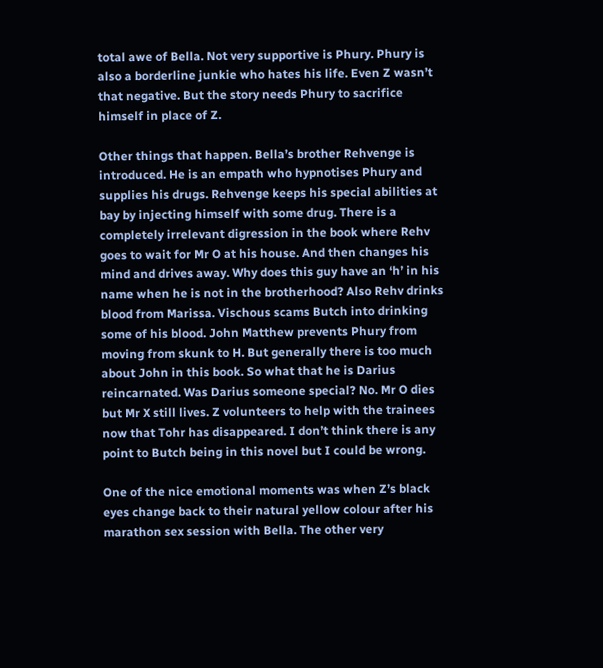total awe of Bella. Not very supportive is Phury. Phury is also a borderline junkie who hates his life. Even Z wasn’t that negative. But the story needs Phury to sacrifice himself in place of Z.

Other things that happen. Bella’s brother Rehvenge is introduced. He is an empath who hypnotises Phury and supplies his drugs. Rehvenge keeps his special abilities at bay by injecting himself with some drug. There is a completely irrelevant digression in the book where Rehv goes to wait for Mr O at his house. And then changes his mind and drives away. Why does this guy have an ‘h’ in his name when he is not in the brotherhood? Also Rehv drinks blood from Marissa. Vischous scams Butch into drinking some of his blood. John Matthew prevents Phury from moving from skunk to H. But generally there is too much about John in this book. So what that he is Darius reincarnated. Was Darius someone special? No. Mr O dies but Mr X still lives. Z volunteers to help with the trainees now that Tohr has disappeared. I don’t think there is any point to Butch being in this novel but I could be wrong.

One of the nice emotional moments was when Z’s black eyes change back to their natural yellow colour after his marathon sex session with Bella. The other very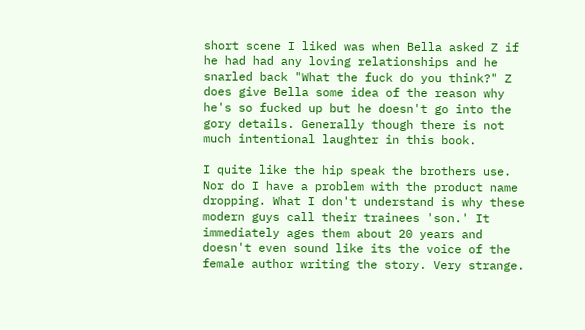short scene I liked was when Bella asked Z if he had had any loving relationships and he snarled back "What the fuck do you think?" Z does give Bella some idea of the reason why he's so fucked up but he doesn't go into the gory details. Generally though there is not much intentional laughter in this book.

I quite like the hip speak the brothers use. Nor do I have a problem with the product name dropping. What I don't understand is why these modern guys call their trainees 'son.' It immediately ages them about 20 years and doesn't even sound like its the voice of the female author writing the story. Very strange.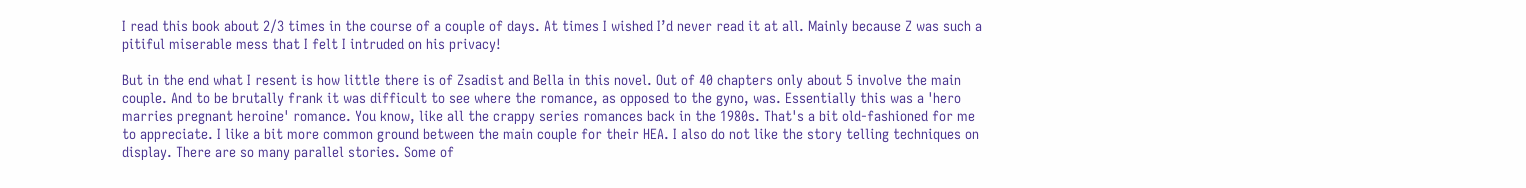I read this book about 2/3 times in the course of a couple of days. At times I wished I’d never read it at all. Mainly because Z was such a pitiful miserable mess that I felt I intruded on his privacy!

But in the end what I resent is how little there is of Zsadist and Bella in this novel. Out of 40 chapters only about 5 involve the main couple. And to be brutally frank it was difficult to see where the romance, as opposed to the gyno, was. Essentially this was a 'hero marries pregnant heroine' romance. You know, like all the crappy series romances back in the 1980s. That's a bit old-fashioned for me to appreciate. I like a bit more common ground between the main couple for their HEA. I also do not like the story telling techniques on display. There are so many parallel stories. Some of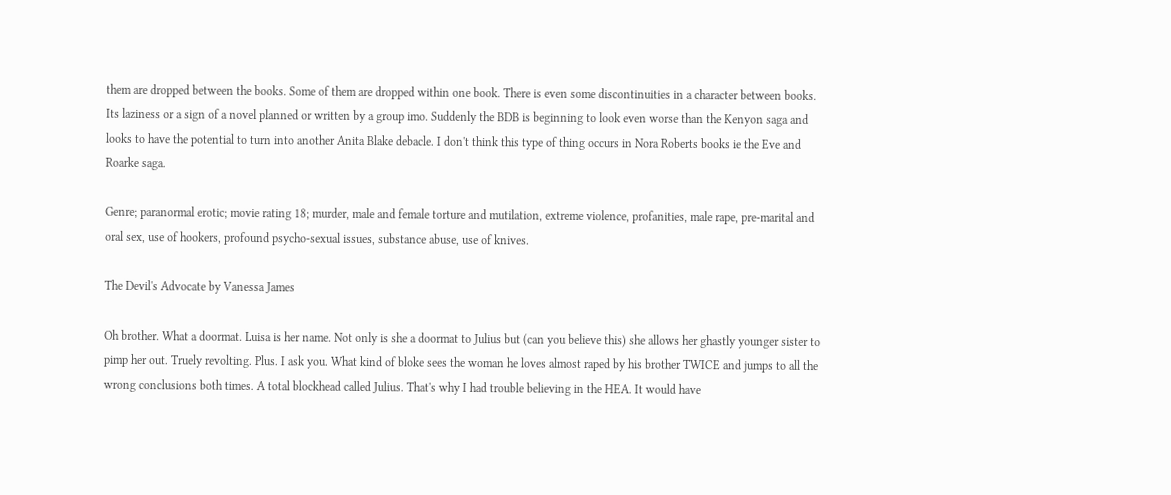them are dropped between the books. Some of them are dropped within one book. There is even some discontinuities in a character between books. Its laziness or a sign of a novel planned or written by a group imo. Suddenly the BDB is beginning to look even worse than the Kenyon saga and looks to have the potential to turn into another Anita Blake debacle. I don't think this type of thing occurs in Nora Roberts books ie the Eve and Roarke saga.

Genre; paranormal erotic; movie rating 18; murder, male and female torture and mutilation, extreme violence, profanities, male rape, pre-marital and oral sex, use of hookers, profound psycho-sexual issues, substance abuse, use of knives.

The Devil's Advocate by Vanessa James

Oh brother. What a doormat. Luisa is her name. Not only is she a doormat to Julius but (can you believe this) she allows her ghastly younger sister to pimp her out. Truely revolting. Plus. I ask you. What kind of bloke sees the woman he loves almost raped by his brother TWICE and jumps to all the wrong conclusions both times. A total blockhead called Julius. That's why I had trouble believing in the HEA. It would have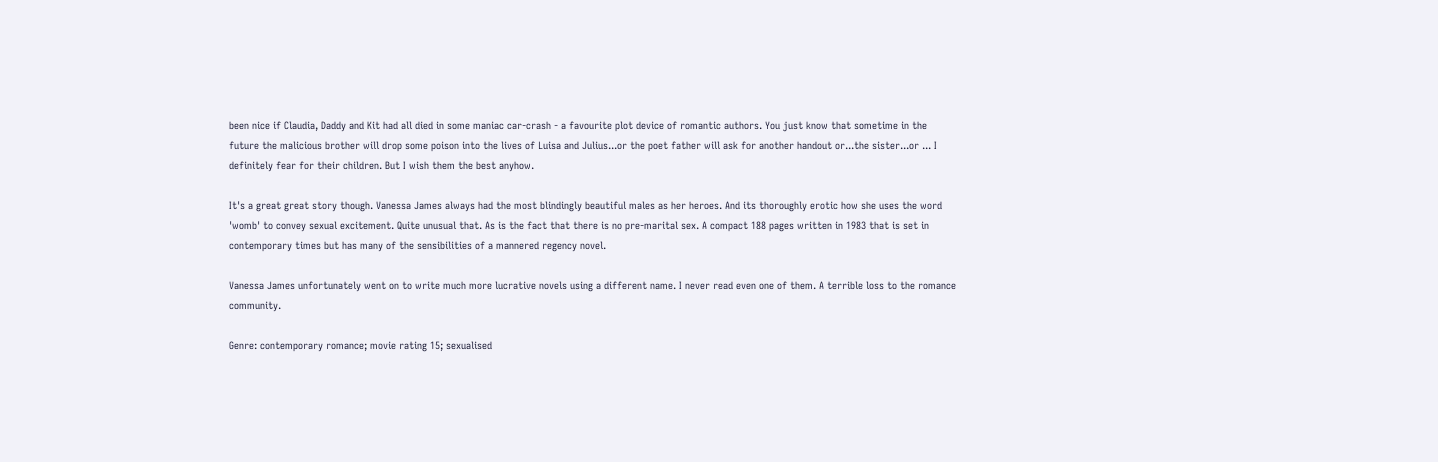been nice if Claudia, Daddy and Kit had all died in some maniac car-crash - a favourite plot device of romantic authors. You just know that sometime in the future the malicious brother will drop some poison into the lives of Luisa and Julius...or the poet father will ask for another handout or...the sister...or ... I definitely fear for their children. But I wish them the best anyhow.

It's a great great story though. Vanessa James always had the most blindingly beautiful males as her heroes. And its thoroughly erotic how she uses the word 'womb' to convey sexual excitement. Quite unusual that. As is the fact that there is no pre-marital sex. A compact 188 pages written in 1983 that is set in contemporary times but has many of the sensibilities of a mannered regency novel.

Vanessa James unfortunately went on to write much more lucrative novels using a different name. I never read even one of them. A terrible loss to the romance community.

Genre: contemporary romance; movie rating 15; sexualised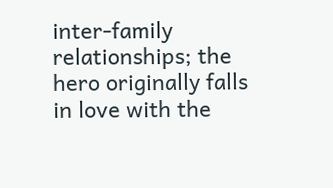inter-family relationships; the hero originally falls in love with the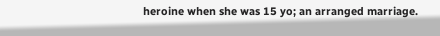heroine when she was 15 yo; an arranged marriage.